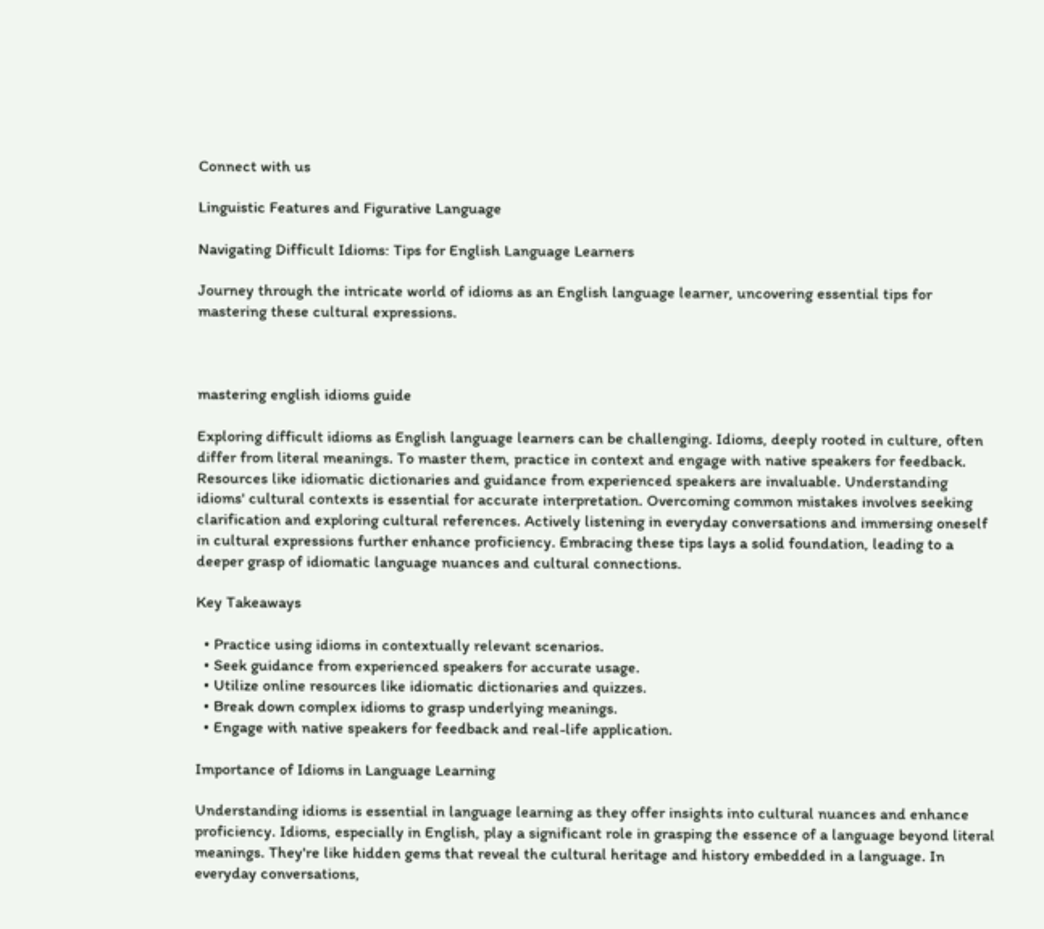Connect with us

Linguistic Features and Figurative Language

Navigating Difficult Idioms: Tips for English Language Learners

Journey through the intricate world of idioms as an English language learner, uncovering essential tips for mastering these cultural expressions.



mastering english idioms guide

Exploring difficult idioms as English language learners can be challenging. Idioms, deeply rooted in culture, often differ from literal meanings. To master them, practice in context and engage with native speakers for feedback. Resources like idiomatic dictionaries and guidance from experienced speakers are invaluable. Understanding idioms' cultural contexts is essential for accurate interpretation. Overcoming common mistakes involves seeking clarification and exploring cultural references. Actively listening in everyday conversations and immersing oneself in cultural expressions further enhance proficiency. Embracing these tips lays a solid foundation, leading to a deeper grasp of idiomatic language nuances and cultural connections.

Key Takeaways

  • Practice using idioms in contextually relevant scenarios.
  • Seek guidance from experienced speakers for accurate usage.
  • Utilize online resources like idiomatic dictionaries and quizzes.
  • Break down complex idioms to grasp underlying meanings.
  • Engage with native speakers for feedback and real-life application.

Importance of Idioms in Language Learning

Understanding idioms is essential in language learning as they offer insights into cultural nuances and enhance proficiency. Idioms, especially in English, play a significant role in grasping the essence of a language beyond literal meanings. They're like hidden gems that reveal the cultural heritage and history embedded in a language. In everyday conversations,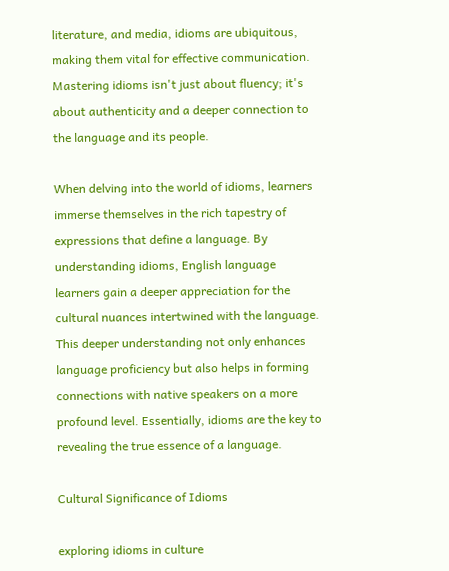literature, and media, idioms are ubiquitous, making them vital for effective communication. Mastering idioms isn't just about fluency; it's about authenticity and a deeper connection to the language and its people.

When delving into the world of idioms, learners immerse themselves in the rich tapestry of expressions that define a language. By understanding idioms, English language learners gain a deeper appreciation for the cultural nuances intertwined with the language. This deeper understanding not only enhances language proficiency but also helps in forming connections with native speakers on a more profound level. Essentially, idioms are the key to revealing the true essence of a language.

Cultural Significance of Idioms

exploring idioms in culture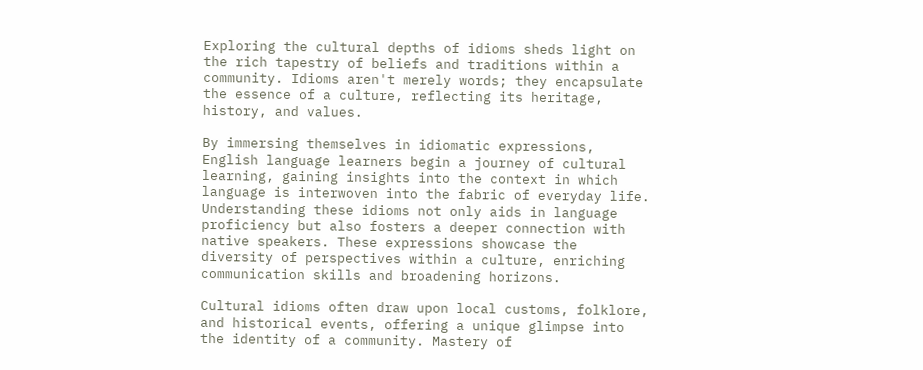Exploring the cultural depths of idioms sheds light on the rich tapestry of beliefs and traditions within a community. Idioms aren't merely words; they encapsulate the essence of a culture, reflecting its heritage, history, and values.

By immersing themselves in idiomatic expressions, English language learners begin a journey of cultural learning, gaining insights into the context in which language is interwoven into the fabric of everyday life. Understanding these idioms not only aids in language proficiency but also fosters a deeper connection with native speakers. These expressions showcase the diversity of perspectives within a culture, enriching communication skills and broadening horizons.

Cultural idioms often draw upon local customs, folklore, and historical events, offering a unique glimpse into the identity of a community. Mastery of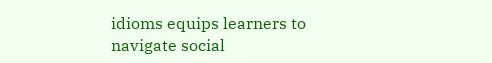idioms equips learners to navigate social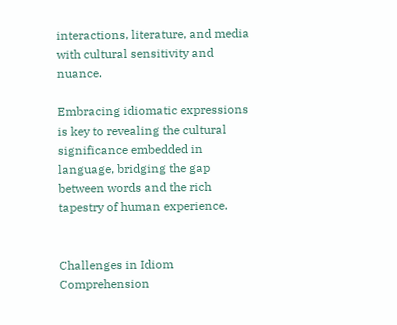interactions, literature, and media with cultural sensitivity and nuance.

Embracing idiomatic expressions is key to revealing the cultural significance embedded in language, bridging the gap between words and the rich tapestry of human experience.


Challenges in Idiom Comprehension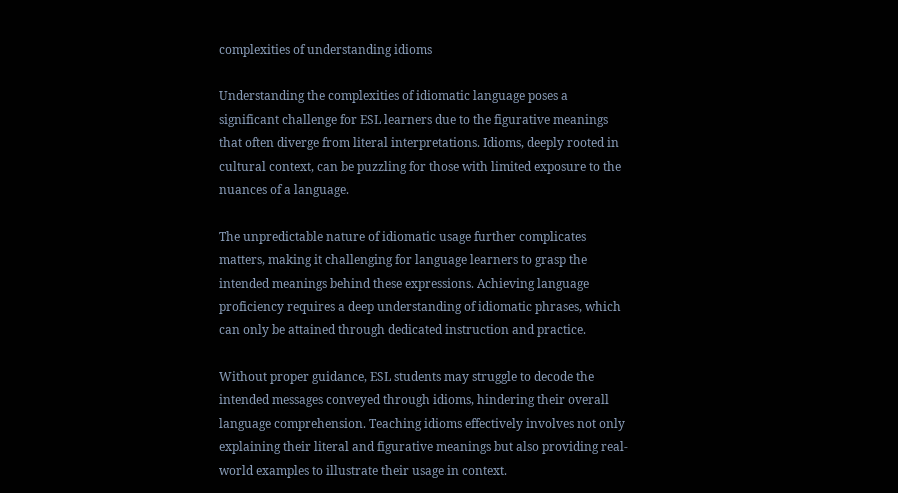complexities of understanding idioms

Understanding the complexities of idiomatic language poses a significant challenge for ESL learners due to the figurative meanings that often diverge from literal interpretations. Idioms, deeply rooted in cultural context, can be puzzling for those with limited exposure to the nuances of a language.

The unpredictable nature of idiomatic usage further complicates matters, making it challenging for language learners to grasp the intended meanings behind these expressions. Achieving language proficiency requires a deep understanding of idiomatic phrases, which can only be attained through dedicated instruction and practice.

Without proper guidance, ESL students may struggle to decode the intended messages conveyed through idioms, hindering their overall language comprehension. Teaching idioms effectively involves not only explaining their literal and figurative meanings but also providing real-world examples to illustrate their usage in context.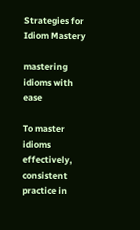Strategies for Idiom Mastery

mastering idioms with ease

To master idioms effectively, consistent practice in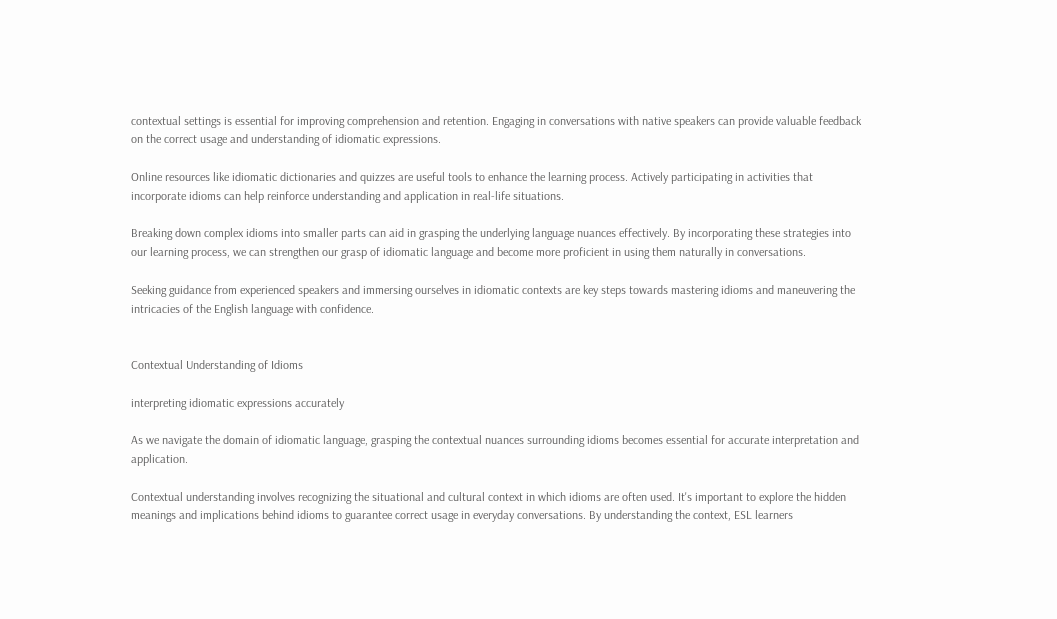contextual settings is essential for improving comprehension and retention. Engaging in conversations with native speakers can provide valuable feedback on the correct usage and understanding of idiomatic expressions.

Online resources like idiomatic dictionaries and quizzes are useful tools to enhance the learning process. Actively participating in activities that incorporate idioms can help reinforce understanding and application in real-life situations.

Breaking down complex idioms into smaller parts can aid in grasping the underlying language nuances effectively. By incorporating these strategies into our learning process, we can strengthen our grasp of idiomatic language and become more proficient in using them naturally in conversations.

Seeking guidance from experienced speakers and immersing ourselves in idiomatic contexts are key steps towards mastering idioms and maneuvering the intricacies of the English language with confidence.


Contextual Understanding of Idioms

interpreting idiomatic expressions accurately

As we navigate the domain of idiomatic language, grasping the contextual nuances surrounding idioms becomes essential for accurate interpretation and application.

Contextual understanding involves recognizing the situational and cultural context in which idioms are often used. It's important to explore the hidden meanings and implications behind idioms to guarantee correct usage in everyday conversations. By understanding the context, ESL learners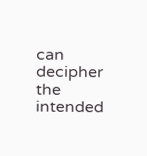can decipher the intended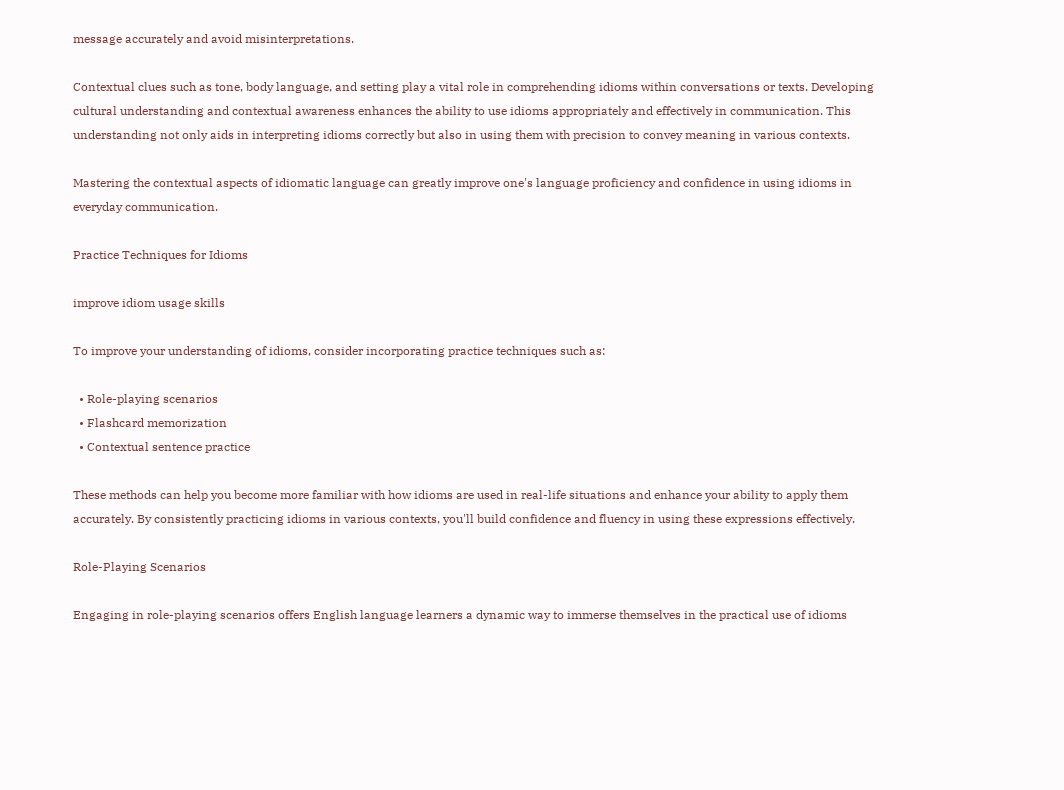message accurately and avoid misinterpretations.

Contextual clues such as tone, body language, and setting play a vital role in comprehending idioms within conversations or texts. Developing cultural understanding and contextual awareness enhances the ability to use idioms appropriately and effectively in communication. This understanding not only aids in interpreting idioms correctly but also in using them with precision to convey meaning in various contexts.

Mastering the contextual aspects of idiomatic language can greatly improve one's language proficiency and confidence in using idioms in everyday communication.

Practice Techniques for Idioms

improve idiom usage skills

To improve your understanding of idioms, consider incorporating practice techniques such as:

  • Role-playing scenarios
  • Flashcard memorization
  • Contextual sentence practice

These methods can help you become more familiar with how idioms are used in real-life situations and enhance your ability to apply them accurately. By consistently practicing idioms in various contexts, you'll build confidence and fluency in using these expressions effectively.

Role-Playing Scenarios

Engaging in role-playing scenarios offers English language learners a dynamic way to immerse themselves in the practical use of idioms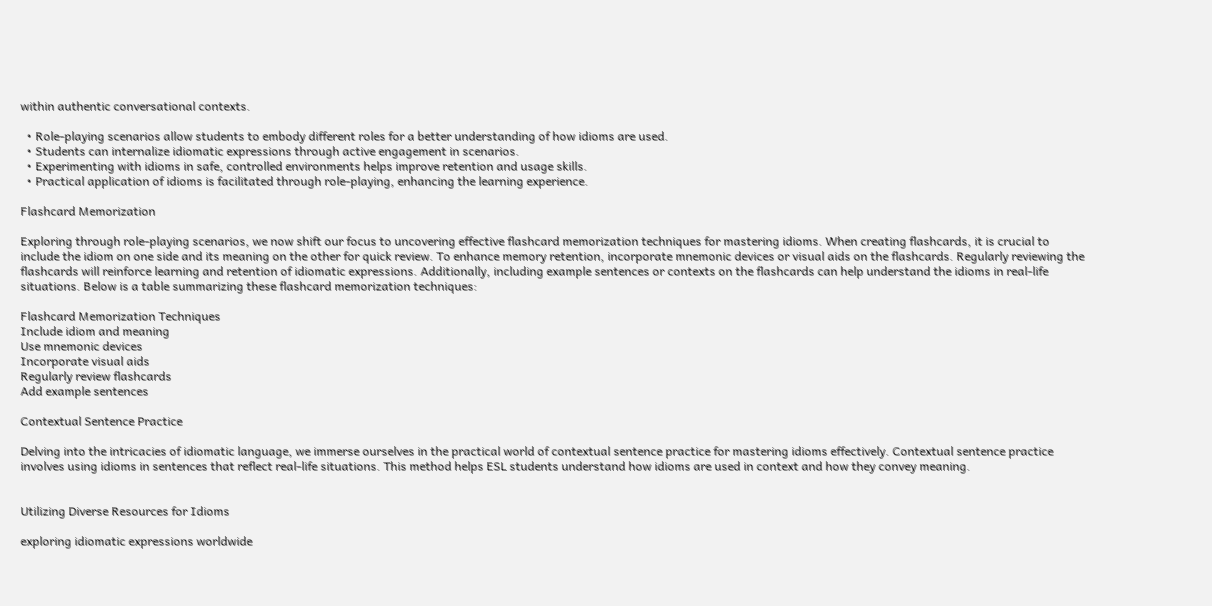within authentic conversational contexts.

  • Role-playing scenarios allow students to embody different roles for a better understanding of how idioms are used.
  • Students can internalize idiomatic expressions through active engagement in scenarios.
  • Experimenting with idioms in safe, controlled environments helps improve retention and usage skills.
  • Practical application of idioms is facilitated through role-playing, enhancing the learning experience.

Flashcard Memorization

Exploring through role-playing scenarios, we now shift our focus to uncovering effective flashcard memorization techniques for mastering idioms. When creating flashcards, it is crucial to include the idiom on one side and its meaning on the other for quick review. To enhance memory retention, incorporate mnemonic devices or visual aids on the flashcards. Regularly reviewing the flashcards will reinforce learning and retention of idiomatic expressions. Additionally, including example sentences or contexts on the flashcards can help understand the idioms in real-life situations. Below is a table summarizing these flashcard memorization techniques:

Flashcard Memorization Techniques
Include idiom and meaning
Use mnemonic devices
Incorporate visual aids
Regularly review flashcards
Add example sentences

Contextual Sentence Practice

Delving into the intricacies of idiomatic language, we immerse ourselves in the practical world of contextual sentence practice for mastering idioms effectively. Contextual sentence practice involves using idioms in sentences that reflect real-life situations. This method helps ESL students understand how idioms are used in context and how they convey meaning.


Utilizing Diverse Resources for Idioms

exploring idiomatic expressions worldwide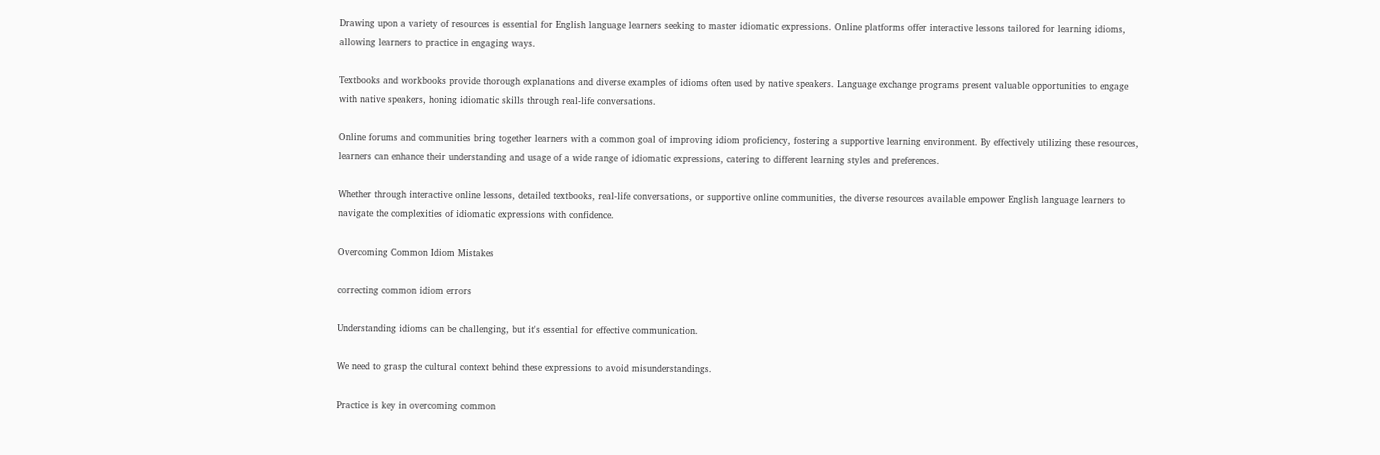Drawing upon a variety of resources is essential for English language learners seeking to master idiomatic expressions. Online platforms offer interactive lessons tailored for learning idioms, allowing learners to practice in engaging ways.

Textbooks and workbooks provide thorough explanations and diverse examples of idioms often used by native speakers. Language exchange programs present valuable opportunities to engage with native speakers, honing idiomatic skills through real-life conversations.

Online forums and communities bring together learners with a common goal of improving idiom proficiency, fostering a supportive learning environment. By effectively utilizing these resources, learners can enhance their understanding and usage of a wide range of idiomatic expressions, catering to different learning styles and preferences.

Whether through interactive online lessons, detailed textbooks, real-life conversations, or supportive online communities, the diverse resources available empower English language learners to navigate the complexities of idiomatic expressions with confidence.

Overcoming Common Idiom Mistakes

correcting common idiom errors

Understanding idioms can be challenging, but it's essential for effective communication.

We need to grasp the cultural context behind these expressions to avoid misunderstandings.

Practice is key in overcoming common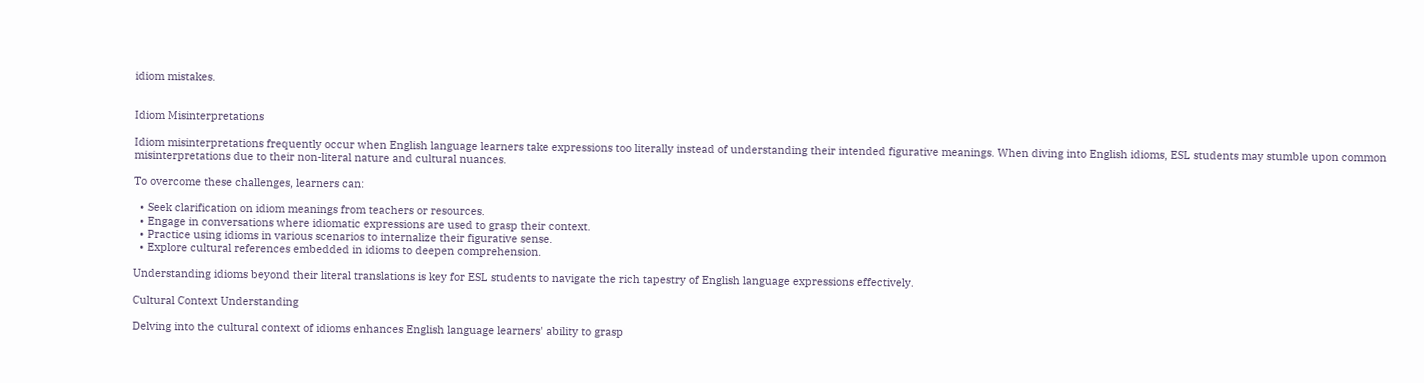idiom mistakes.


Idiom Misinterpretations

Idiom misinterpretations frequently occur when English language learners take expressions too literally instead of understanding their intended figurative meanings. When diving into English idioms, ESL students may stumble upon common misinterpretations due to their non-literal nature and cultural nuances.

To overcome these challenges, learners can:

  • Seek clarification on idiom meanings from teachers or resources.
  • Engage in conversations where idiomatic expressions are used to grasp their context.
  • Practice using idioms in various scenarios to internalize their figurative sense.
  • Explore cultural references embedded in idioms to deepen comprehension.

Understanding idioms beyond their literal translations is key for ESL students to navigate the rich tapestry of English language expressions effectively.

Cultural Context Understanding

Delving into the cultural context of idioms enhances English language learners' ability to grasp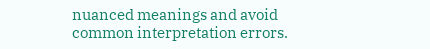nuanced meanings and avoid common interpretation errors.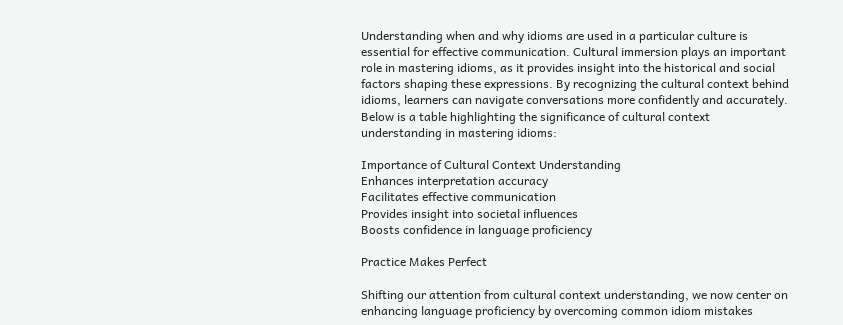Understanding when and why idioms are used in a particular culture is essential for effective communication. Cultural immersion plays an important role in mastering idioms, as it provides insight into the historical and social factors shaping these expressions. By recognizing the cultural context behind idioms, learners can navigate conversations more confidently and accurately. Below is a table highlighting the significance of cultural context understanding in mastering idioms:

Importance of Cultural Context Understanding
Enhances interpretation accuracy
Facilitates effective communication
Provides insight into societal influences
Boosts confidence in language proficiency

Practice Makes Perfect

Shifting our attention from cultural context understanding, we now center on enhancing language proficiency by overcoming common idiom mistakes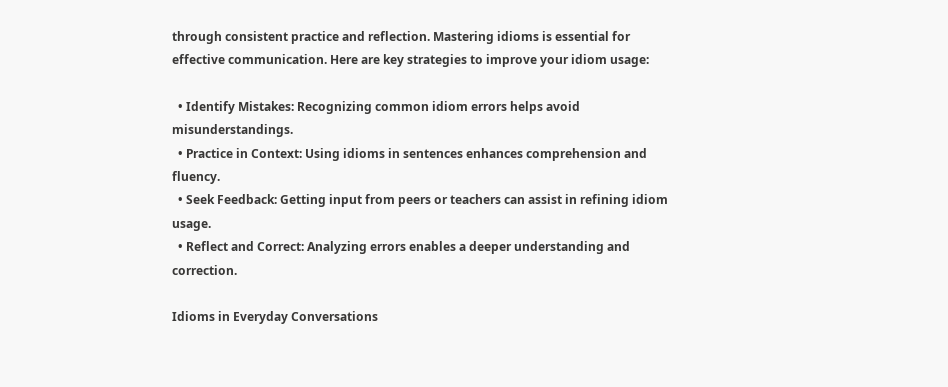through consistent practice and reflection. Mastering idioms is essential for effective communication. Here are key strategies to improve your idiom usage:

  • Identify Mistakes: Recognizing common idiom errors helps avoid misunderstandings.
  • Practice in Context: Using idioms in sentences enhances comprehension and fluency.
  • Seek Feedback: Getting input from peers or teachers can assist in refining idiom usage.
  • Reflect and Correct: Analyzing errors enables a deeper understanding and correction.

Idioms in Everyday Conversations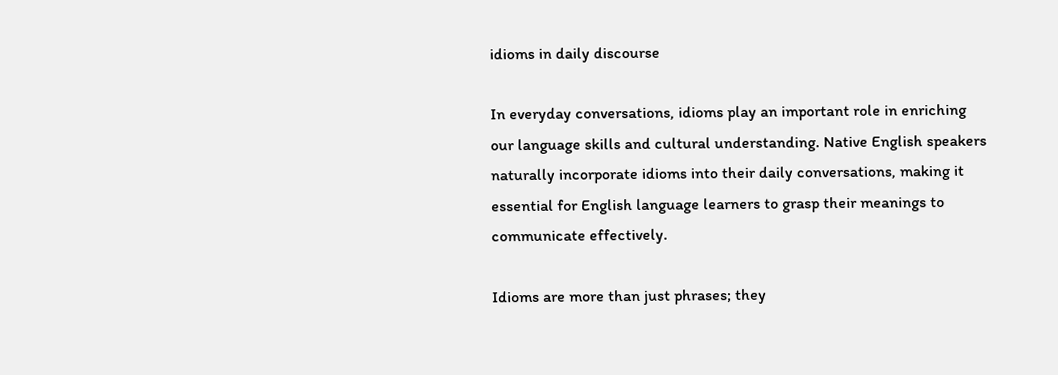idioms in daily discourse

In everyday conversations, idioms play an important role in enriching our language skills and cultural understanding. Native English speakers naturally incorporate idioms into their daily conversations, making it essential for English language learners to grasp their meanings to communicate effectively.

Idioms are more than just phrases; they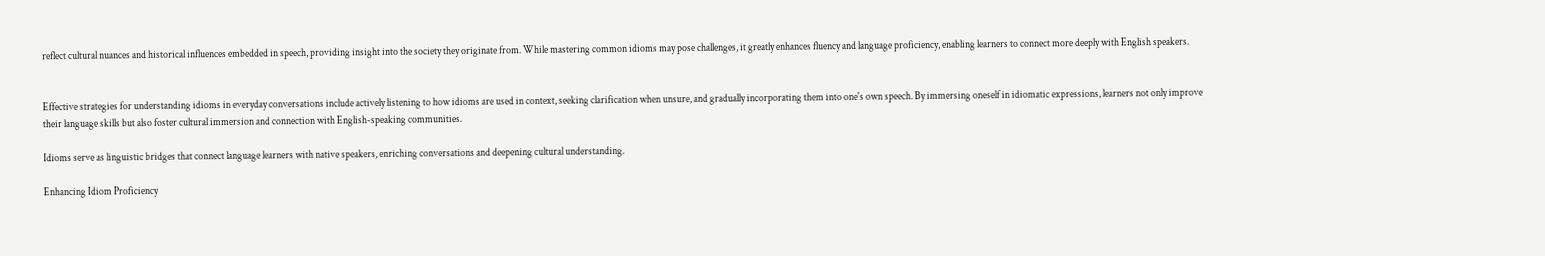reflect cultural nuances and historical influences embedded in speech, providing insight into the society they originate from. While mastering common idioms may pose challenges, it greatly enhances fluency and language proficiency, enabling learners to connect more deeply with English speakers.


Effective strategies for understanding idioms in everyday conversations include actively listening to how idioms are used in context, seeking clarification when unsure, and gradually incorporating them into one's own speech. By immersing oneself in idiomatic expressions, learners not only improve their language skills but also foster cultural immersion and connection with English-speaking communities.

Idioms serve as linguistic bridges that connect language learners with native speakers, enriching conversations and deepening cultural understanding.

Enhancing Idiom Proficiency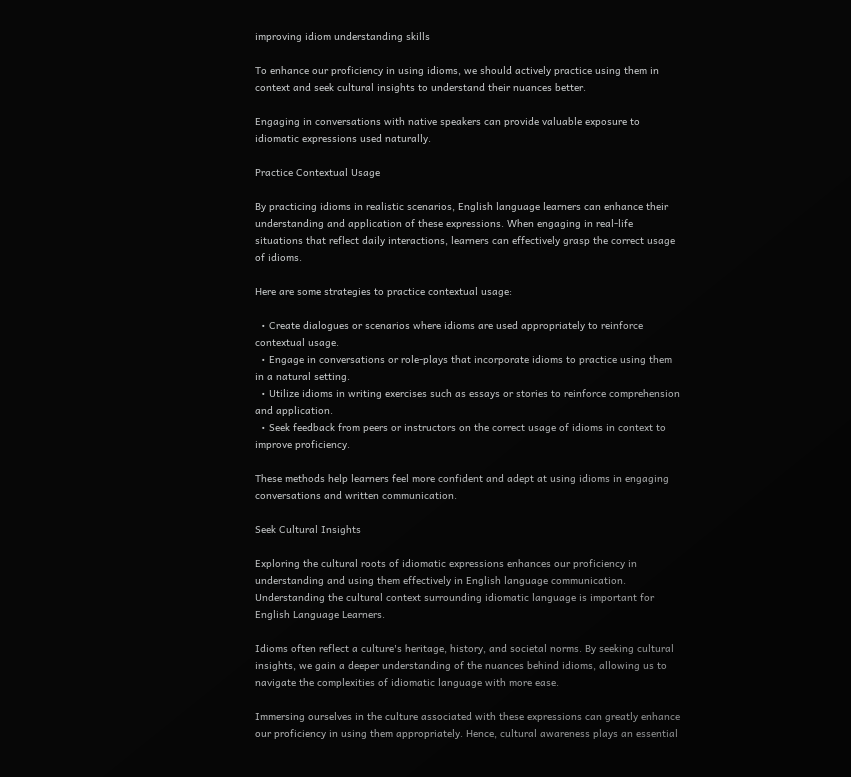improving idiom understanding skills

To enhance our proficiency in using idioms, we should actively practice using them in context and seek cultural insights to understand their nuances better.

Engaging in conversations with native speakers can provide valuable exposure to idiomatic expressions used naturally.

Practice Contextual Usage

By practicing idioms in realistic scenarios, English language learners can enhance their understanding and application of these expressions. When engaging in real-life situations that reflect daily interactions, learners can effectively grasp the correct usage of idioms.

Here are some strategies to practice contextual usage:

  • Create dialogues or scenarios where idioms are used appropriately to reinforce contextual usage.
  • Engage in conversations or role-plays that incorporate idioms to practice using them in a natural setting.
  • Utilize idioms in writing exercises such as essays or stories to reinforce comprehension and application.
  • Seek feedback from peers or instructors on the correct usage of idioms in context to improve proficiency.

These methods help learners feel more confident and adept at using idioms in engaging conversations and written communication.

Seek Cultural Insights

Exploring the cultural roots of idiomatic expressions enhances our proficiency in understanding and using them effectively in English language communication. Understanding the cultural context surrounding idiomatic language is important for English Language Learners.

Idioms often reflect a culture's heritage, history, and societal norms. By seeking cultural insights, we gain a deeper understanding of the nuances behind idioms, allowing us to navigate the complexities of idiomatic language with more ease.

Immersing ourselves in the culture associated with these expressions can greatly enhance our proficiency in using them appropriately. Hence, cultural awareness plays an essential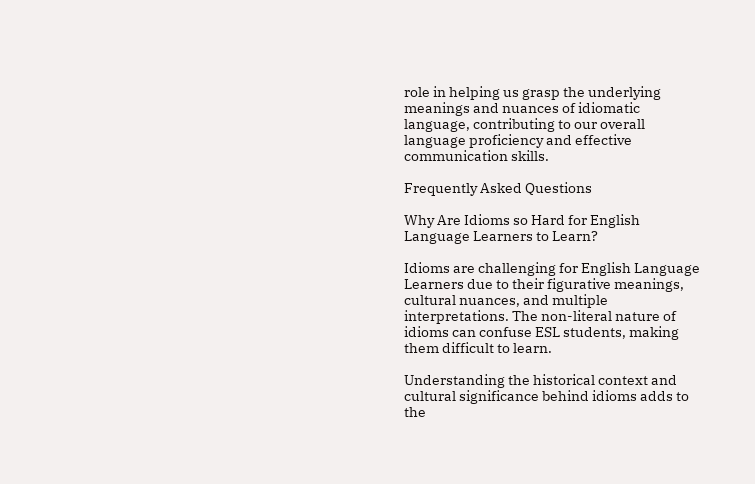role in helping us grasp the underlying meanings and nuances of idiomatic language, contributing to our overall language proficiency and effective communication skills.

Frequently Asked Questions

Why Are Idioms so Hard for English Language Learners to Learn?

Idioms are challenging for English Language Learners due to their figurative meanings, cultural nuances, and multiple interpretations. The non-literal nature of idioms can confuse ESL students, making them difficult to learn.

Understanding the historical context and cultural significance behind idioms adds to the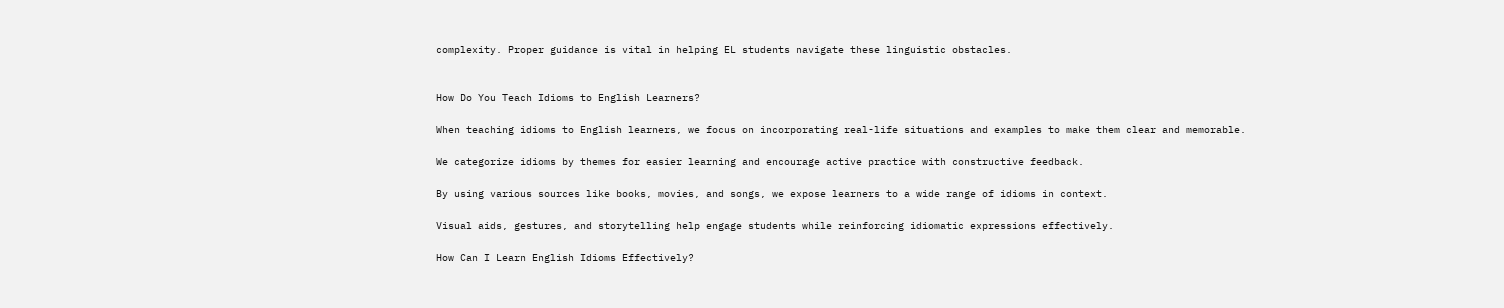complexity. Proper guidance is vital in helping EL students navigate these linguistic obstacles.


How Do You Teach Idioms to English Learners?

When teaching idioms to English learners, we focus on incorporating real-life situations and examples to make them clear and memorable.

We categorize idioms by themes for easier learning and encourage active practice with constructive feedback.

By using various sources like books, movies, and songs, we expose learners to a wide range of idioms in context.

Visual aids, gestures, and storytelling help engage students while reinforcing idiomatic expressions effectively.

How Can I Learn English Idioms Effectively?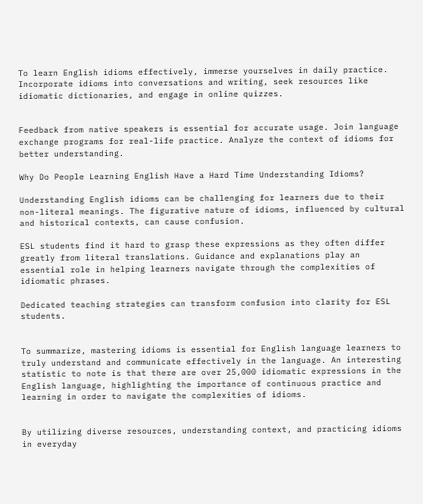To learn English idioms effectively, immerse yourselves in daily practice. Incorporate idioms into conversations and writing, seek resources like idiomatic dictionaries, and engage in online quizzes.


Feedback from native speakers is essential for accurate usage. Join language exchange programs for real-life practice. Analyze the context of idioms for better understanding.

Why Do People Learning English Have a Hard Time Understanding Idioms?

Understanding English idioms can be challenging for learners due to their non-literal meanings. The figurative nature of idioms, influenced by cultural and historical contexts, can cause confusion.

ESL students find it hard to grasp these expressions as they often differ greatly from literal translations. Guidance and explanations play an essential role in helping learners navigate through the complexities of idiomatic phrases.

Dedicated teaching strategies can transform confusion into clarity for ESL students.


To summarize, mastering idioms is essential for English language learners to truly understand and communicate effectively in the language. An interesting statistic to note is that there are over 25,000 idiomatic expressions in the English language, highlighting the importance of continuous practice and learning in order to navigate the complexities of idioms.


By utilizing diverse resources, understanding context, and practicing idioms in everyday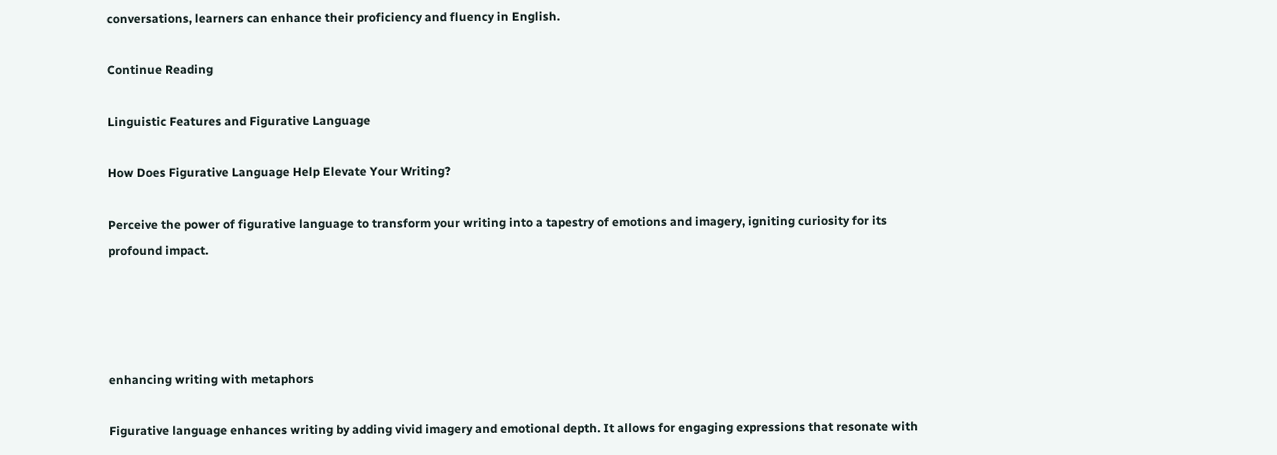conversations, learners can enhance their proficiency and fluency in English.

Continue Reading

Linguistic Features and Figurative Language

How Does Figurative Language Help Elevate Your Writing?

Perceive the power of figurative language to transform your writing into a tapestry of emotions and imagery, igniting curiosity for its profound impact.




enhancing writing with metaphors

Figurative language enhances writing by adding vivid imagery and emotional depth. It allows for engaging expressions that resonate with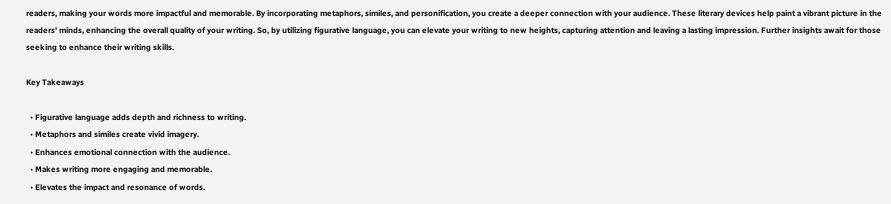readers, making your words more impactful and memorable. By incorporating metaphors, similes, and personification, you create a deeper connection with your audience. These literary devices help paint a vibrant picture in the readers' minds, enhancing the overall quality of your writing. So, by utilizing figurative language, you can elevate your writing to new heights, capturing attention and leaving a lasting impression. Further insights await for those seeking to enhance their writing skills.

Key Takeaways

  • Figurative language adds depth and richness to writing.
  • Metaphors and similes create vivid imagery.
  • Enhances emotional connection with the audience.
  • Makes writing more engaging and memorable.
  • Elevates the impact and resonance of words.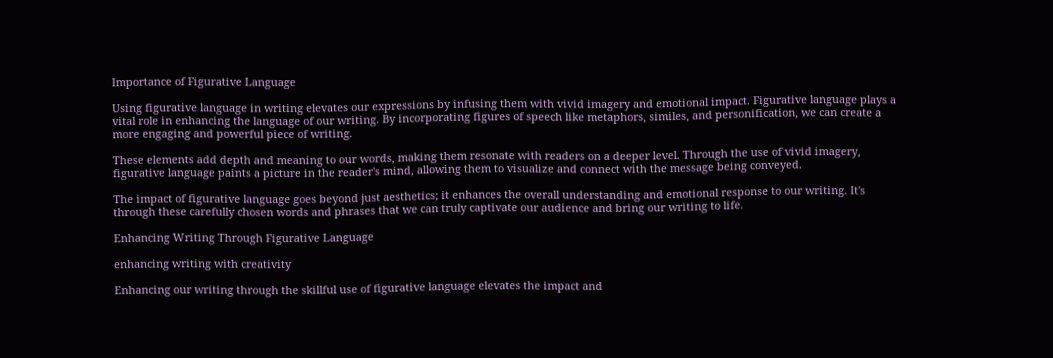Importance of Figurative Language

Using figurative language in writing elevates our expressions by infusing them with vivid imagery and emotional impact. Figurative language plays a vital role in enhancing the language of our writing. By incorporating figures of speech like metaphors, similes, and personification, we can create a more engaging and powerful piece of writing.

These elements add depth and meaning to our words, making them resonate with readers on a deeper level. Through the use of vivid imagery, figurative language paints a picture in the reader's mind, allowing them to visualize and connect with the message being conveyed.

The impact of figurative language goes beyond just aesthetics; it enhances the overall understanding and emotional response to our writing. It's through these carefully chosen words and phrases that we can truly captivate our audience and bring our writing to life.

Enhancing Writing Through Figurative Language

enhancing writing with creativity

Enhancing our writing through the skillful use of figurative language elevates the impact and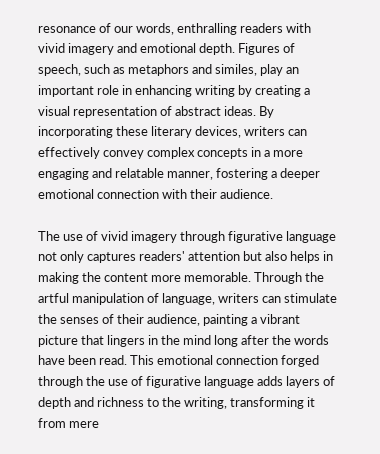resonance of our words, enthralling readers with vivid imagery and emotional depth. Figures of speech, such as metaphors and similes, play an important role in enhancing writing by creating a visual representation of abstract ideas. By incorporating these literary devices, writers can effectively convey complex concepts in a more engaging and relatable manner, fostering a deeper emotional connection with their audience.

The use of vivid imagery through figurative language not only captures readers' attention but also helps in making the content more memorable. Through the artful manipulation of language, writers can stimulate the senses of their audience, painting a vibrant picture that lingers in the mind long after the words have been read. This emotional connection forged through the use of figurative language adds layers of depth and richness to the writing, transforming it from mere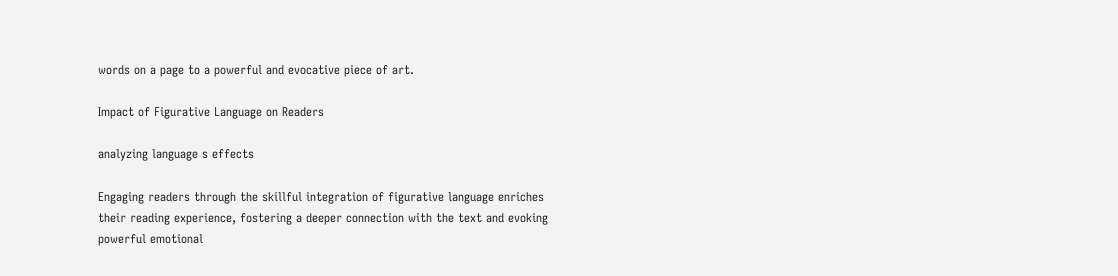words on a page to a powerful and evocative piece of art.

Impact of Figurative Language on Readers

analyzing language s effects

Engaging readers through the skillful integration of figurative language enriches their reading experience, fostering a deeper connection with the text and evoking powerful emotional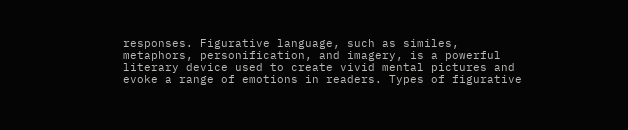responses. Figurative language, such as similes, metaphors, personification, and imagery, is a powerful literary device used to create vivid mental pictures and evoke a range of emotions in readers. Types of figurative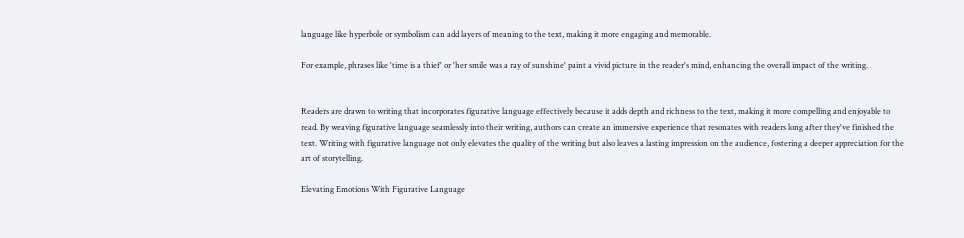language like hyperbole or symbolism can add layers of meaning to the text, making it more engaging and memorable.

For example, phrases like 'time is a thief' or 'her smile was a ray of sunshine' paint a vivid picture in the reader's mind, enhancing the overall impact of the writing.


Readers are drawn to writing that incorporates figurative language effectively because it adds depth and richness to the text, making it more compelling and enjoyable to read. By weaving figurative language seamlessly into their writing, authors can create an immersive experience that resonates with readers long after they've finished the text. Writing with figurative language not only elevates the quality of the writing but also leaves a lasting impression on the audience, fostering a deeper appreciation for the art of storytelling.

Elevating Emotions With Figurative Language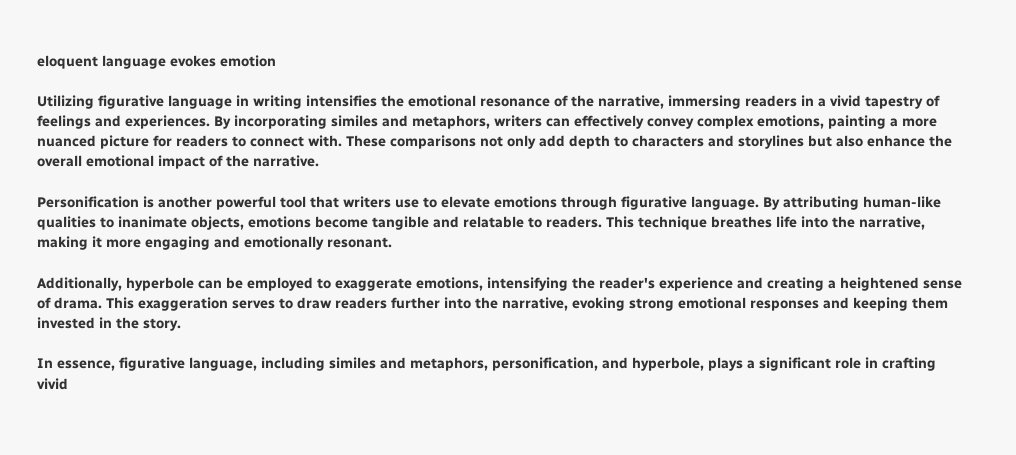eloquent language evokes emotion

Utilizing figurative language in writing intensifies the emotional resonance of the narrative, immersing readers in a vivid tapestry of feelings and experiences. By incorporating similes and metaphors, writers can effectively convey complex emotions, painting a more nuanced picture for readers to connect with. These comparisons not only add depth to characters and storylines but also enhance the overall emotional impact of the narrative.

Personification is another powerful tool that writers use to elevate emotions through figurative language. By attributing human-like qualities to inanimate objects, emotions become tangible and relatable to readers. This technique breathes life into the narrative, making it more engaging and emotionally resonant.

Additionally, hyperbole can be employed to exaggerate emotions, intensifying the reader's experience and creating a heightened sense of drama. This exaggeration serves to draw readers further into the narrative, evoking strong emotional responses and keeping them invested in the story.

In essence, figurative language, including similes and metaphors, personification, and hyperbole, plays a significant role in crafting vivid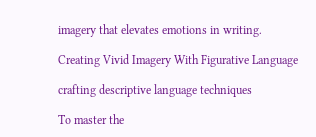imagery that elevates emotions in writing.

Creating Vivid Imagery With Figurative Language

crafting descriptive language techniques

To master the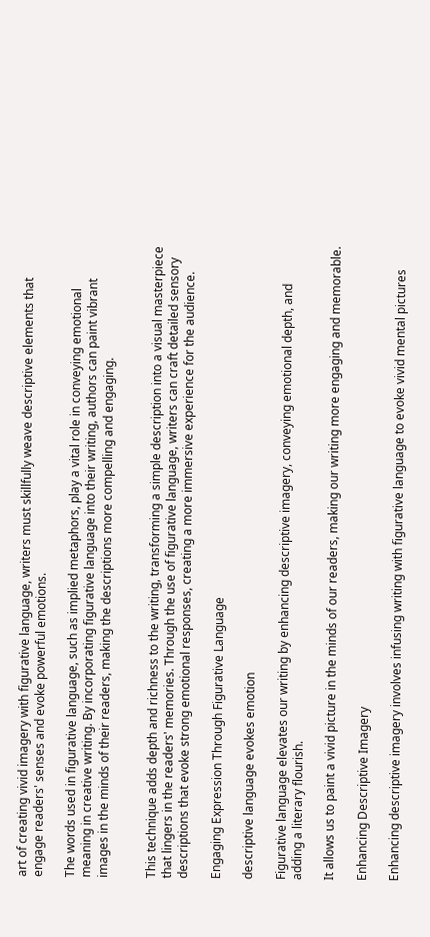art of creating vivid imagery with figurative language, writers must skillfully weave descriptive elements that engage readers' senses and evoke powerful emotions.

The words used in figurative language, such as implied metaphors, play a vital role in conveying emotional meaning in creative writing. By incorporating figurative language into their writing, authors can paint vibrant images in the minds of their readers, making the descriptions more compelling and engaging.


This technique adds depth and richness to the writing, transforming a simple description into a visual masterpiece that lingers in the readers' memories. Through the use of figurative language, writers can craft detailed sensory descriptions that evoke strong emotional responses, creating a more immersive experience for the audience.

Engaging Expression Through Figurative Language

descriptive language evokes emotion

Figurative language elevates our writing by enhancing descriptive imagery, conveying emotional depth, and adding a literary flourish.

It allows us to paint a vivid picture in the minds of our readers, making our writing more engaging and memorable.

Enhancing Descriptive Imagery

Enhancing descriptive imagery involves infusing writing with figurative language to evoke vivid mental pictures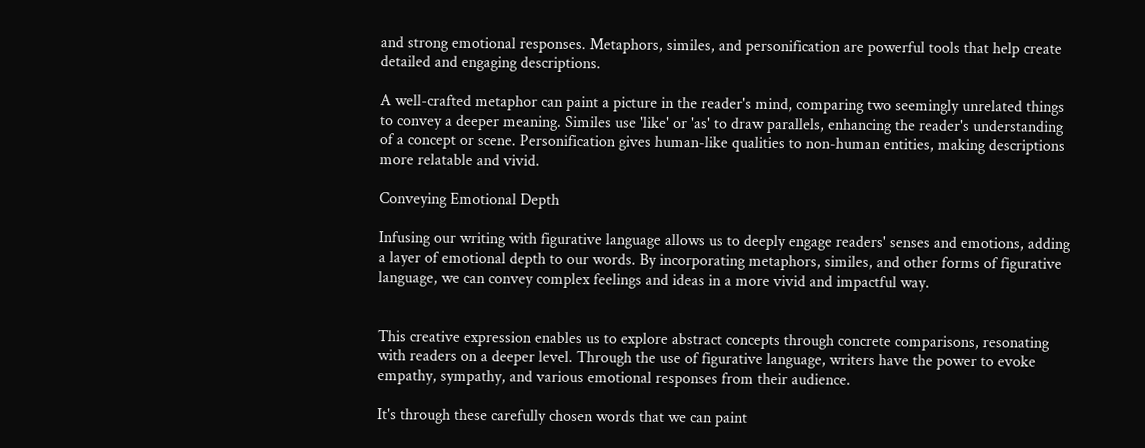and strong emotional responses. Metaphors, similes, and personification are powerful tools that help create detailed and engaging descriptions.

A well-crafted metaphor can paint a picture in the reader's mind, comparing two seemingly unrelated things to convey a deeper meaning. Similes use 'like' or 'as' to draw parallels, enhancing the reader's understanding of a concept or scene. Personification gives human-like qualities to non-human entities, making descriptions more relatable and vivid.

Conveying Emotional Depth

Infusing our writing with figurative language allows us to deeply engage readers' senses and emotions, adding a layer of emotional depth to our words. By incorporating metaphors, similes, and other forms of figurative language, we can convey complex feelings and ideas in a more vivid and impactful way.


This creative expression enables us to explore abstract concepts through concrete comparisons, resonating with readers on a deeper level. Through the use of figurative language, writers have the power to evoke empathy, sympathy, and various emotional responses from their audience.

It's through these carefully chosen words that we can paint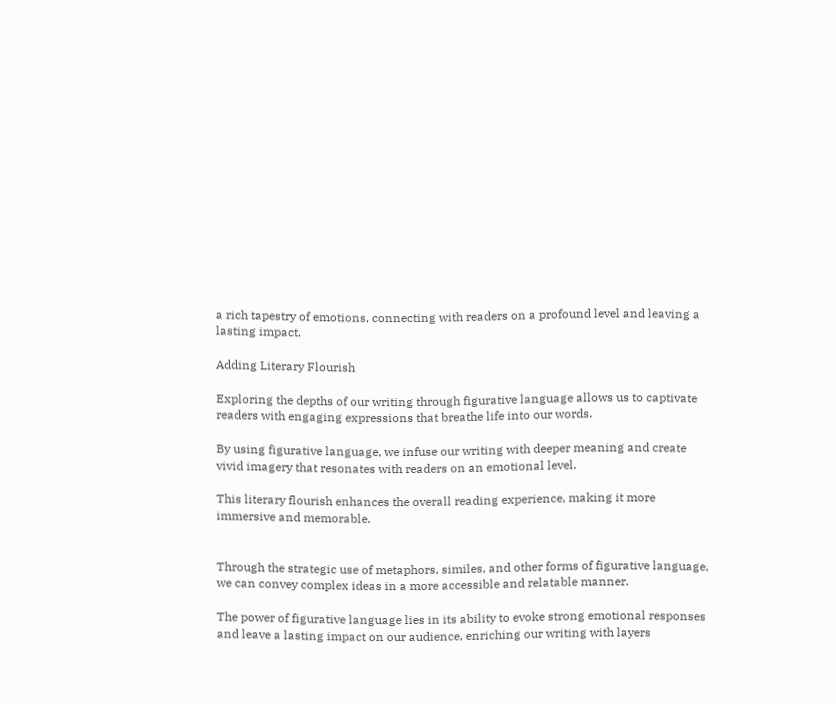a rich tapestry of emotions, connecting with readers on a profound level and leaving a lasting impact.

Adding Literary Flourish

Exploring the depths of our writing through figurative language allows us to captivate readers with engaging expressions that breathe life into our words.

By using figurative language, we infuse our writing with deeper meaning and create vivid imagery that resonates with readers on an emotional level.

This literary flourish enhances the overall reading experience, making it more immersive and memorable.


Through the strategic use of metaphors, similes, and other forms of figurative language, we can convey complex ideas in a more accessible and relatable manner.

The power of figurative language lies in its ability to evoke strong emotional responses and leave a lasting impact on our audience, enriching our writing with layers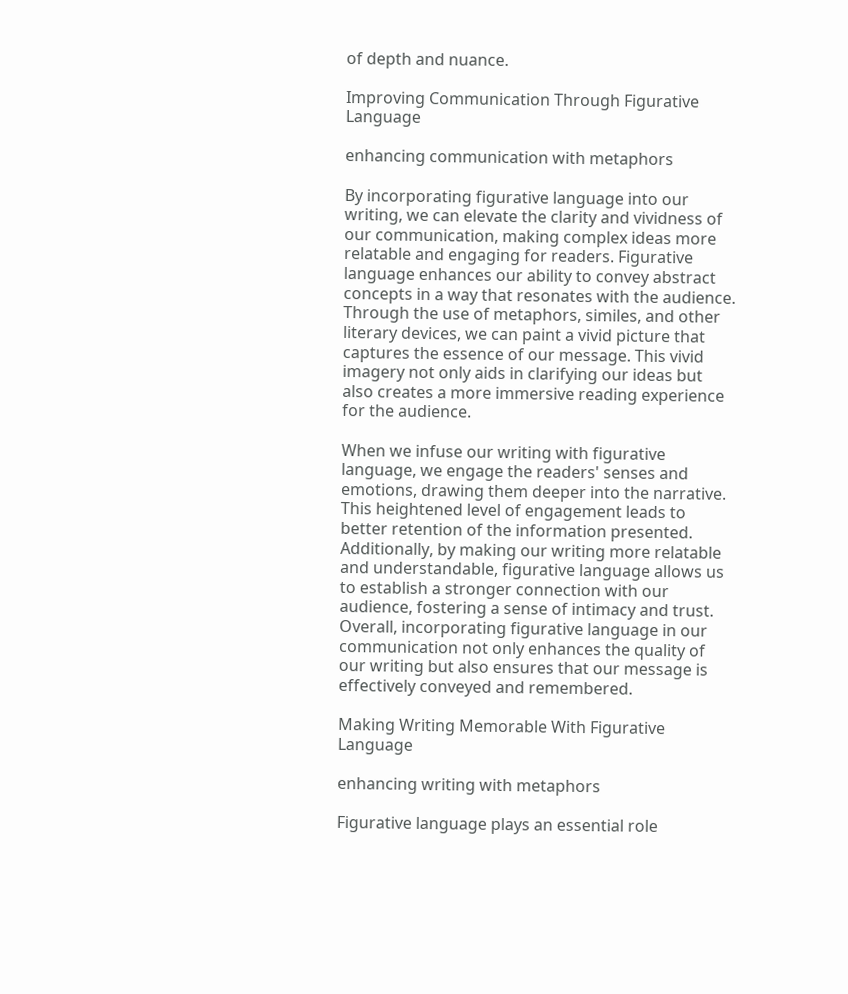of depth and nuance.

Improving Communication Through Figurative Language

enhancing communication with metaphors

By incorporating figurative language into our writing, we can elevate the clarity and vividness of our communication, making complex ideas more relatable and engaging for readers. Figurative language enhances our ability to convey abstract concepts in a way that resonates with the audience. Through the use of metaphors, similes, and other literary devices, we can paint a vivid picture that captures the essence of our message. This vivid imagery not only aids in clarifying our ideas but also creates a more immersive reading experience for the audience.

When we infuse our writing with figurative language, we engage the readers' senses and emotions, drawing them deeper into the narrative. This heightened level of engagement leads to better retention of the information presented. Additionally, by making our writing more relatable and understandable, figurative language allows us to establish a stronger connection with our audience, fostering a sense of intimacy and trust. Overall, incorporating figurative language in our communication not only enhances the quality of our writing but also ensures that our message is effectively conveyed and remembered.

Making Writing Memorable With Figurative Language

enhancing writing with metaphors

Figurative language plays an essential role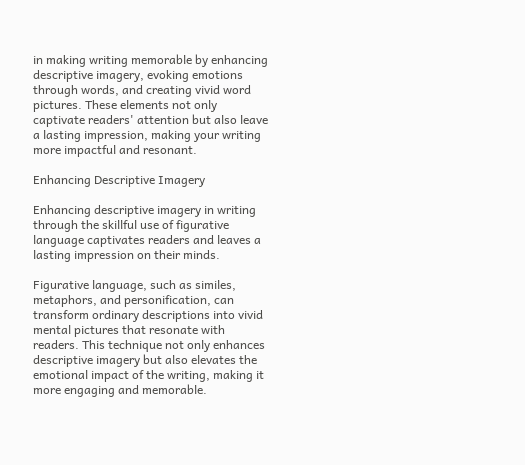in making writing memorable by enhancing descriptive imagery, evoking emotions through words, and creating vivid word pictures. These elements not only captivate readers' attention but also leave a lasting impression, making your writing more impactful and resonant.

Enhancing Descriptive Imagery

Enhancing descriptive imagery in writing through the skillful use of figurative language captivates readers and leaves a lasting impression on their minds.

Figurative language, such as similes, metaphors, and personification, can transform ordinary descriptions into vivid mental pictures that resonate with readers. This technique not only enhances descriptive imagery but also elevates the emotional impact of the writing, making it more engaging and memorable.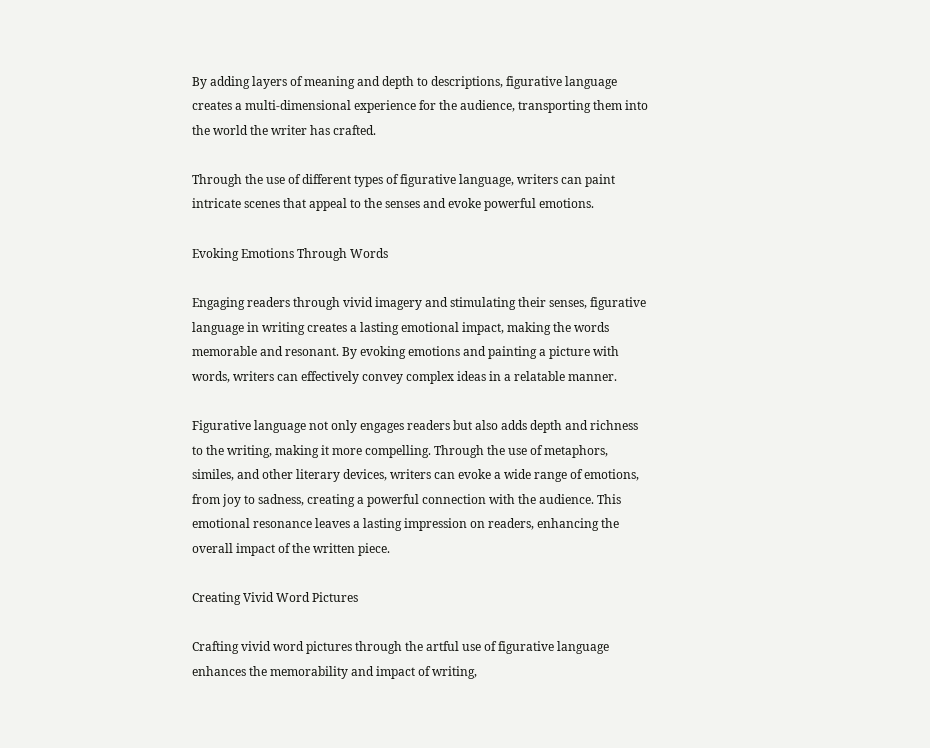By adding layers of meaning and depth to descriptions, figurative language creates a multi-dimensional experience for the audience, transporting them into the world the writer has crafted.

Through the use of different types of figurative language, writers can paint intricate scenes that appeal to the senses and evoke powerful emotions.

Evoking Emotions Through Words

Engaging readers through vivid imagery and stimulating their senses, figurative language in writing creates a lasting emotional impact, making the words memorable and resonant. By evoking emotions and painting a picture with words, writers can effectively convey complex ideas in a relatable manner.

Figurative language not only engages readers but also adds depth and richness to the writing, making it more compelling. Through the use of metaphors, similes, and other literary devices, writers can evoke a wide range of emotions, from joy to sadness, creating a powerful connection with the audience. This emotional resonance leaves a lasting impression on readers, enhancing the overall impact of the written piece.

Creating Vivid Word Pictures

Crafting vivid word pictures through the artful use of figurative language enhances the memorability and impact of writing,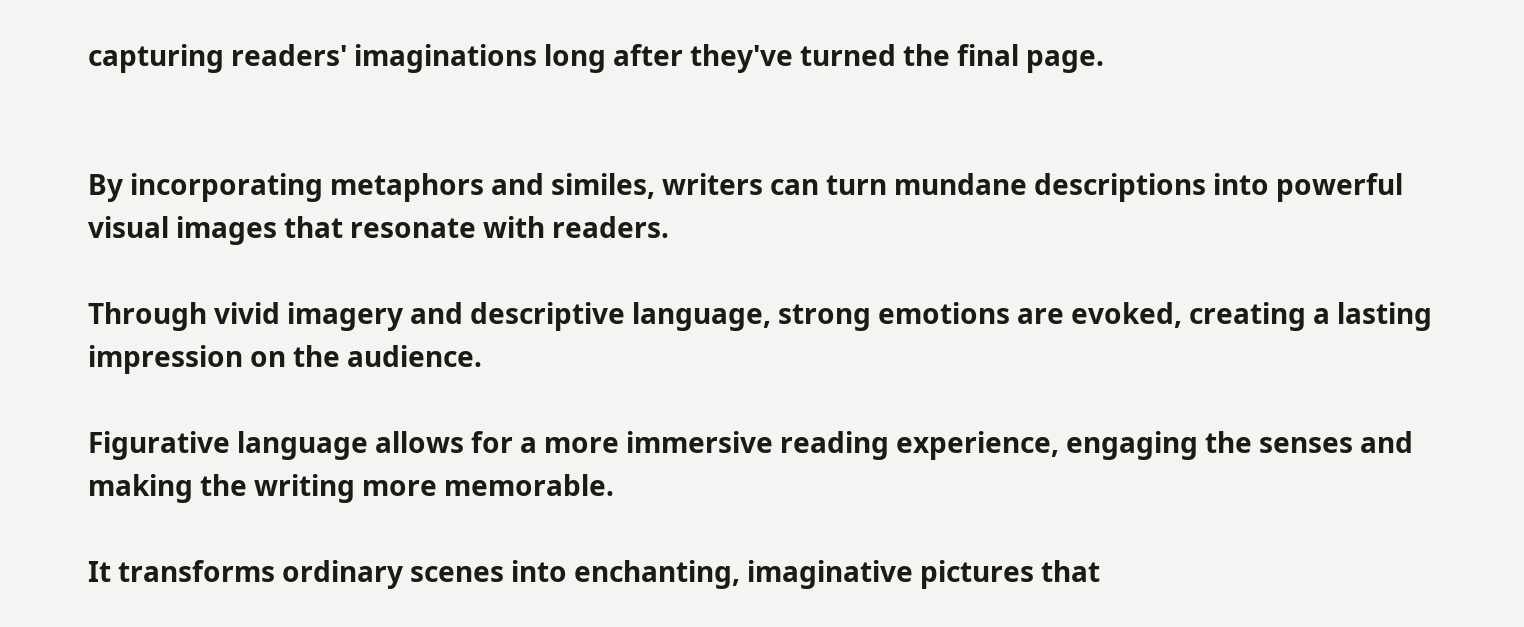capturing readers' imaginations long after they've turned the final page.


By incorporating metaphors and similes, writers can turn mundane descriptions into powerful visual images that resonate with readers.

Through vivid imagery and descriptive language, strong emotions are evoked, creating a lasting impression on the audience.

Figurative language allows for a more immersive reading experience, engaging the senses and making the writing more memorable.

It transforms ordinary scenes into enchanting, imaginative pictures that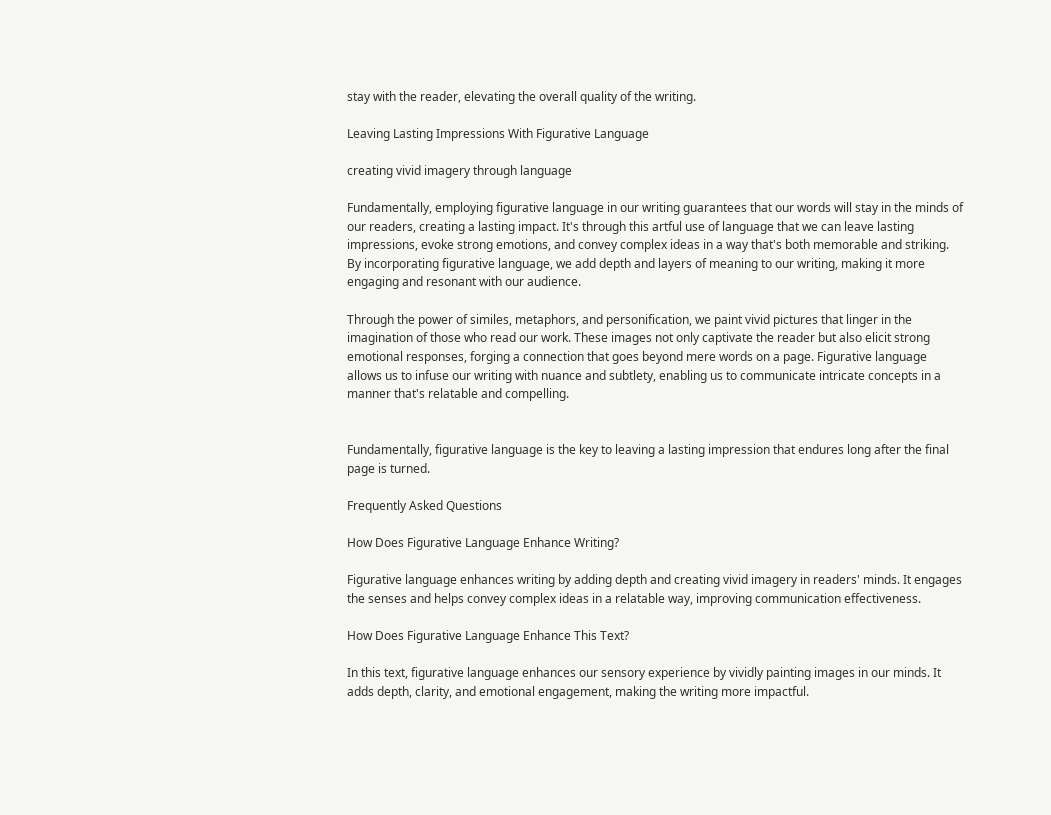stay with the reader, elevating the overall quality of the writing.

Leaving Lasting Impressions With Figurative Language

creating vivid imagery through language

Fundamentally, employing figurative language in our writing guarantees that our words will stay in the minds of our readers, creating a lasting impact. It's through this artful use of language that we can leave lasting impressions, evoke strong emotions, and convey complex ideas in a way that's both memorable and striking. By incorporating figurative language, we add depth and layers of meaning to our writing, making it more engaging and resonant with our audience.

Through the power of similes, metaphors, and personification, we paint vivid pictures that linger in the imagination of those who read our work. These images not only captivate the reader but also elicit strong emotional responses, forging a connection that goes beyond mere words on a page. Figurative language allows us to infuse our writing with nuance and subtlety, enabling us to communicate intricate concepts in a manner that's relatable and compelling.


Fundamentally, figurative language is the key to leaving a lasting impression that endures long after the final page is turned.

Frequently Asked Questions

How Does Figurative Language Enhance Writing?

Figurative language enhances writing by adding depth and creating vivid imagery in readers' minds. It engages the senses and helps convey complex ideas in a relatable way, improving communication effectiveness.

How Does Figurative Language Enhance This Text?

In this text, figurative language enhances our sensory experience by vividly painting images in our minds. It adds depth, clarity, and emotional engagement, making the writing more impactful.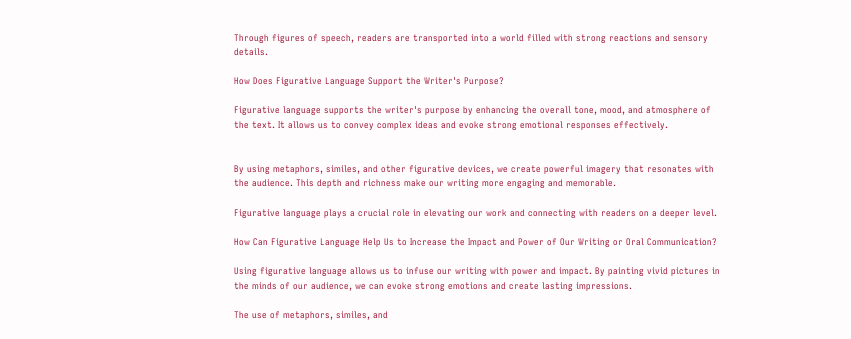Through figures of speech, readers are transported into a world filled with strong reactions and sensory details.

How Does Figurative Language Support the Writer's Purpose?

Figurative language supports the writer's purpose by enhancing the overall tone, mood, and atmosphere of the text. It allows us to convey complex ideas and evoke strong emotional responses effectively.


By using metaphors, similes, and other figurative devices, we create powerful imagery that resonates with the audience. This depth and richness make our writing more engaging and memorable.

Figurative language plays a crucial role in elevating our work and connecting with readers on a deeper level.

How Can Figurative Language Help Us to Increase the Impact and Power of Our Writing or Oral Communication?

Using figurative language allows us to infuse our writing with power and impact. By painting vivid pictures in the minds of our audience, we can evoke strong emotions and create lasting impressions.

The use of metaphors, similes, and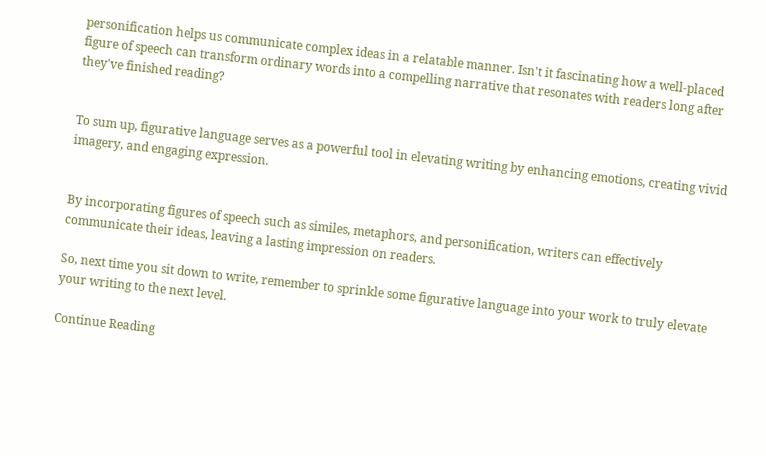personification helps us communicate complex ideas in a relatable manner. Isn't it fascinating how a well-placed figure of speech can transform ordinary words into a compelling narrative that resonates with readers long after they've finished reading?


To sum up, figurative language serves as a powerful tool in elevating writing by enhancing emotions, creating vivid imagery, and engaging expression.


By incorporating figures of speech such as similes, metaphors, and personification, writers can effectively communicate their ideas, leaving a lasting impression on readers.

So, next time you sit down to write, remember to sprinkle some figurative language into your work to truly elevate your writing to the next level.

Continue Reading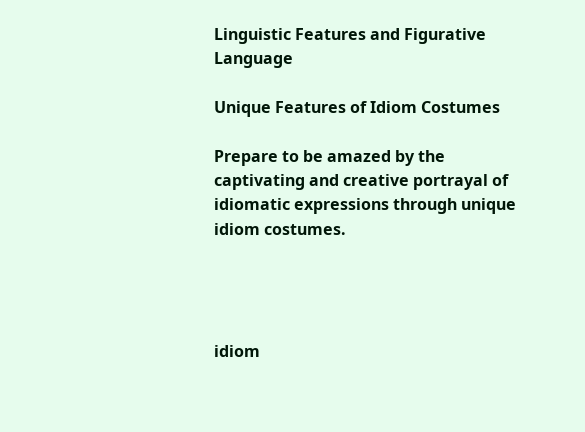Linguistic Features and Figurative Language

Unique Features of Idiom Costumes

Prepare to be amazed by the captivating and creative portrayal of idiomatic expressions through unique idiom costumes.




idiom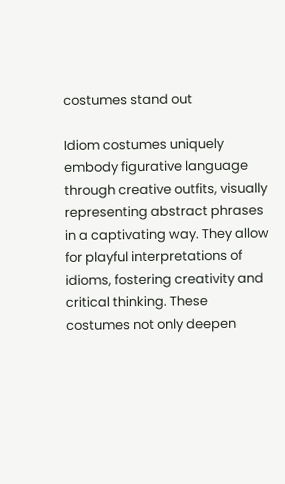costumes stand out

Idiom costumes uniquely embody figurative language through creative outfits, visually representing abstract phrases in a captivating way. They allow for playful interpretations of idioms, fostering creativity and critical thinking. These costumes not only deepen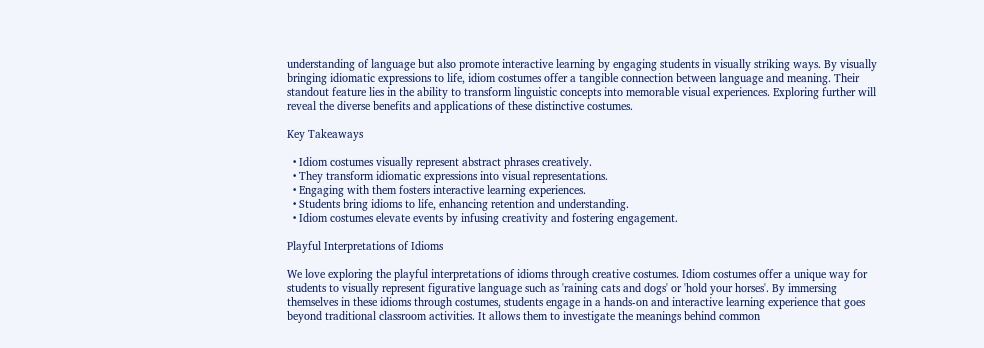understanding of language but also promote interactive learning by engaging students in visually striking ways. By visually bringing idiomatic expressions to life, idiom costumes offer a tangible connection between language and meaning. Their standout feature lies in the ability to transform linguistic concepts into memorable visual experiences. Exploring further will reveal the diverse benefits and applications of these distinctive costumes.

Key Takeaways

  • Idiom costumes visually represent abstract phrases creatively.
  • They transform idiomatic expressions into visual representations.
  • Engaging with them fosters interactive learning experiences.
  • Students bring idioms to life, enhancing retention and understanding.
  • Idiom costumes elevate events by infusing creativity and fostering engagement.

Playful Interpretations of Idioms

We love exploring the playful interpretations of idioms through creative costumes. Idiom costumes offer a unique way for students to visually represent figurative language such as 'raining cats and dogs' or 'hold your horses'. By immersing themselves in these idioms through costumes, students engage in a hands-on and interactive learning experience that goes beyond traditional classroom activities. It allows them to investigate the meanings behind common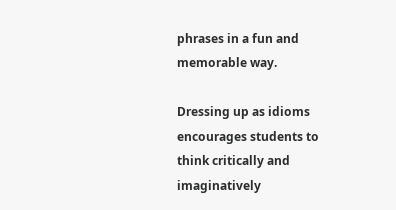phrases in a fun and memorable way.

Dressing up as idioms encourages students to think critically and imaginatively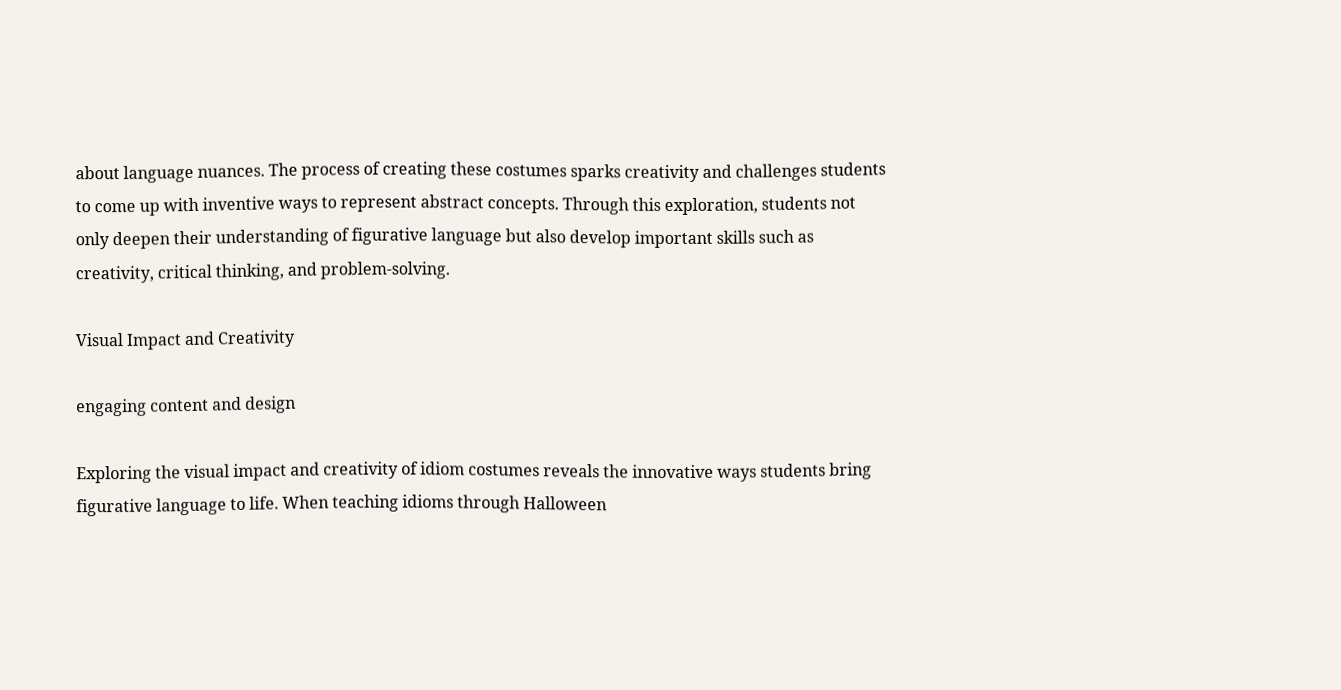about language nuances. The process of creating these costumes sparks creativity and challenges students to come up with inventive ways to represent abstract concepts. Through this exploration, students not only deepen their understanding of figurative language but also develop important skills such as creativity, critical thinking, and problem-solving.

Visual Impact and Creativity

engaging content and design

Exploring the visual impact and creativity of idiom costumes reveals the innovative ways students bring figurative language to life. When teaching idioms through Halloween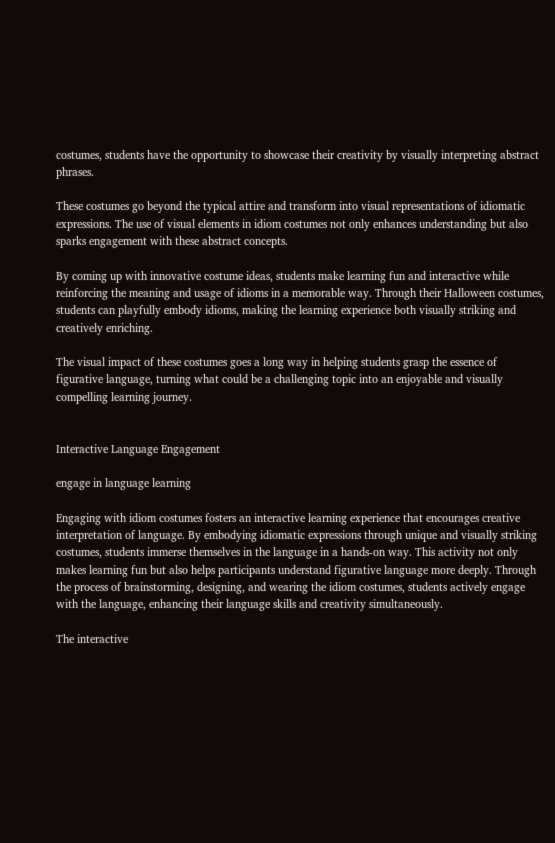costumes, students have the opportunity to showcase their creativity by visually interpreting abstract phrases.

These costumes go beyond the typical attire and transform into visual representations of idiomatic expressions. The use of visual elements in idiom costumes not only enhances understanding but also sparks engagement with these abstract concepts.

By coming up with innovative costume ideas, students make learning fun and interactive while reinforcing the meaning and usage of idioms in a memorable way. Through their Halloween costumes, students can playfully embody idioms, making the learning experience both visually striking and creatively enriching.

The visual impact of these costumes goes a long way in helping students grasp the essence of figurative language, turning what could be a challenging topic into an enjoyable and visually compelling learning journey.


Interactive Language Engagement

engage in language learning

Engaging with idiom costumes fosters an interactive learning experience that encourages creative interpretation of language. By embodying idiomatic expressions through unique and visually striking costumes, students immerse themselves in the language in a hands-on way. This activity not only makes learning fun but also helps participants understand figurative language more deeply. Through the process of brainstorming, designing, and wearing the idiom costumes, students actively engage with the language, enhancing their language skills and creativity simultaneously.

The interactive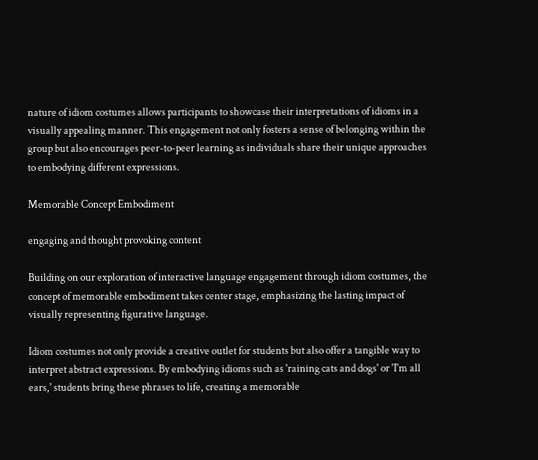nature of idiom costumes allows participants to showcase their interpretations of idioms in a visually appealing manner. This engagement not only fosters a sense of belonging within the group but also encourages peer-to-peer learning as individuals share their unique approaches to embodying different expressions.

Memorable Concept Embodiment

engaging and thought provoking content

Building on our exploration of interactive language engagement through idiom costumes, the concept of memorable embodiment takes center stage, emphasizing the lasting impact of visually representing figurative language.

Idiom costumes not only provide a creative outlet for students but also offer a tangible way to interpret abstract expressions. By embodying idioms such as 'raining cats and dogs' or 'I'm all ears,' students bring these phrases to life, creating a memorable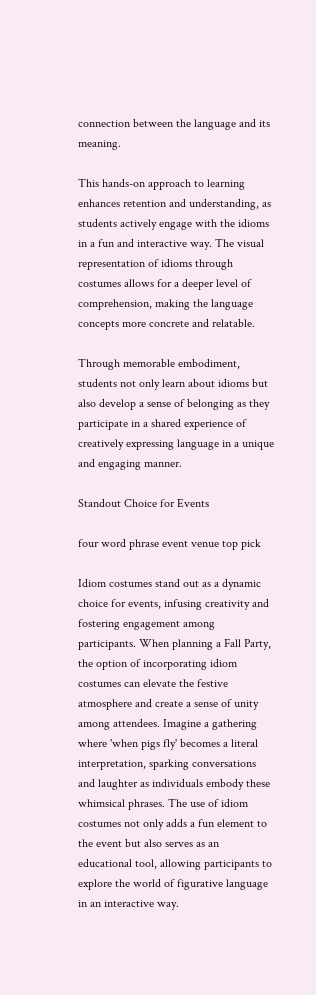connection between the language and its meaning.

This hands-on approach to learning enhances retention and understanding, as students actively engage with the idioms in a fun and interactive way. The visual representation of idioms through costumes allows for a deeper level of comprehension, making the language concepts more concrete and relatable.

Through memorable embodiment, students not only learn about idioms but also develop a sense of belonging as they participate in a shared experience of creatively expressing language in a unique and engaging manner.

Standout Choice for Events

four word phrase event venue top pick

Idiom costumes stand out as a dynamic choice for events, infusing creativity and fostering engagement among participants. When planning a Fall Party, the option of incorporating idiom costumes can elevate the festive atmosphere and create a sense of unity among attendees. Imagine a gathering where 'when pigs fly' becomes a literal interpretation, sparking conversations and laughter as individuals embody these whimsical phrases. The use of idiom costumes not only adds a fun element to the event but also serves as an educational tool, allowing participants to explore the world of figurative language in an interactive way.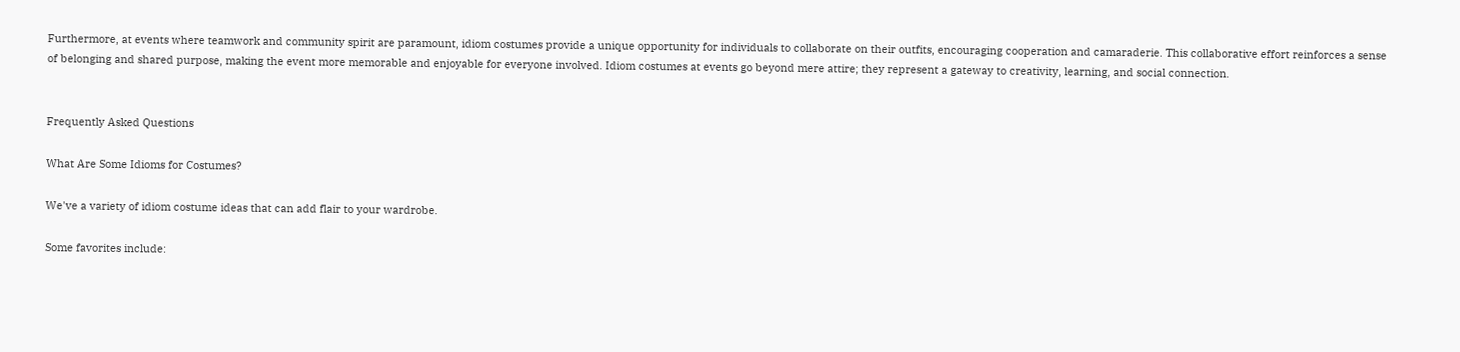Furthermore, at events where teamwork and community spirit are paramount, idiom costumes provide a unique opportunity for individuals to collaborate on their outfits, encouraging cooperation and camaraderie. This collaborative effort reinforces a sense of belonging and shared purpose, making the event more memorable and enjoyable for everyone involved. Idiom costumes at events go beyond mere attire; they represent a gateway to creativity, learning, and social connection.


Frequently Asked Questions

What Are Some Idioms for Costumes?

We've a variety of idiom costume ideas that can add flair to your wardrobe.

Some favorites include: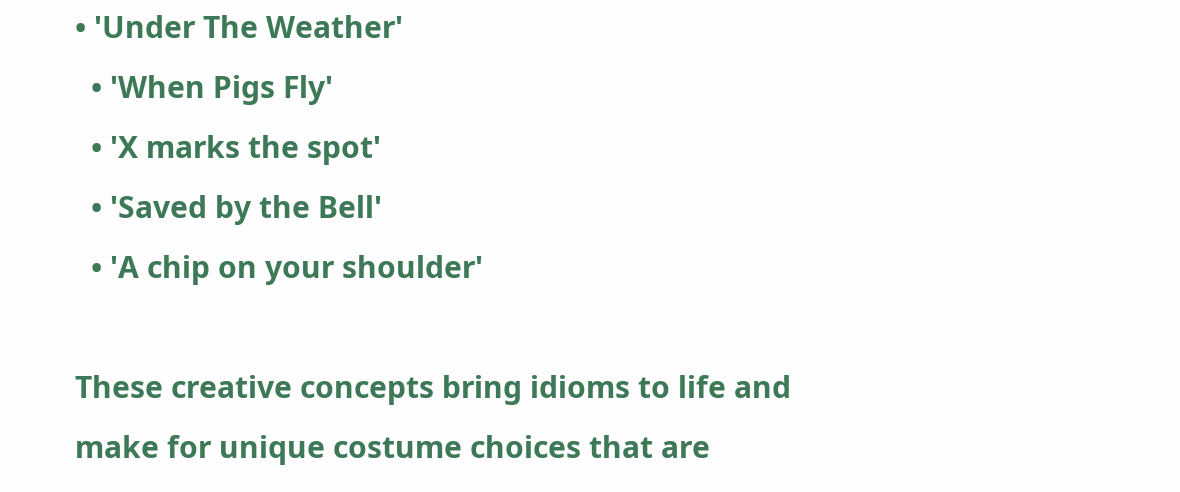• 'Under The Weather'
  • 'When Pigs Fly'
  • 'X marks the spot'
  • 'Saved by the Bell'
  • 'A chip on your shoulder'

These creative concepts bring idioms to life and make for unique costume choices that are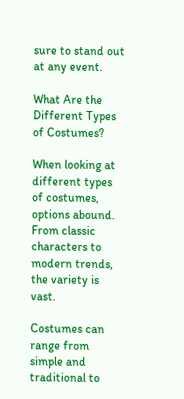sure to stand out at any event.

What Are the Different Types of Costumes?

When looking at different types of costumes, options abound. From classic characters to modern trends, the variety is vast.

Costumes can range from simple and traditional to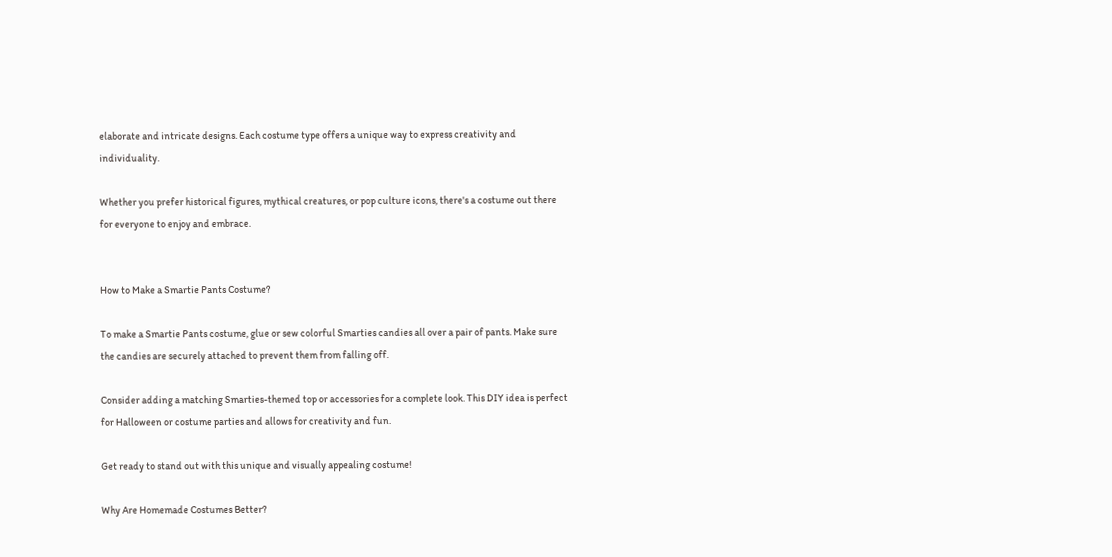elaborate and intricate designs. Each costume type offers a unique way to express creativity and individuality.

Whether you prefer historical figures, mythical creatures, or pop culture icons, there's a costume out there for everyone to enjoy and embrace.


How to Make a Smartie Pants Costume?

To make a Smartie Pants costume, glue or sew colorful Smarties candies all over a pair of pants. Make sure the candies are securely attached to prevent them from falling off.

Consider adding a matching Smarties-themed top or accessories for a complete look. This DIY idea is perfect for Halloween or costume parties and allows for creativity and fun.

Get ready to stand out with this unique and visually appealing costume!

Why Are Homemade Costumes Better?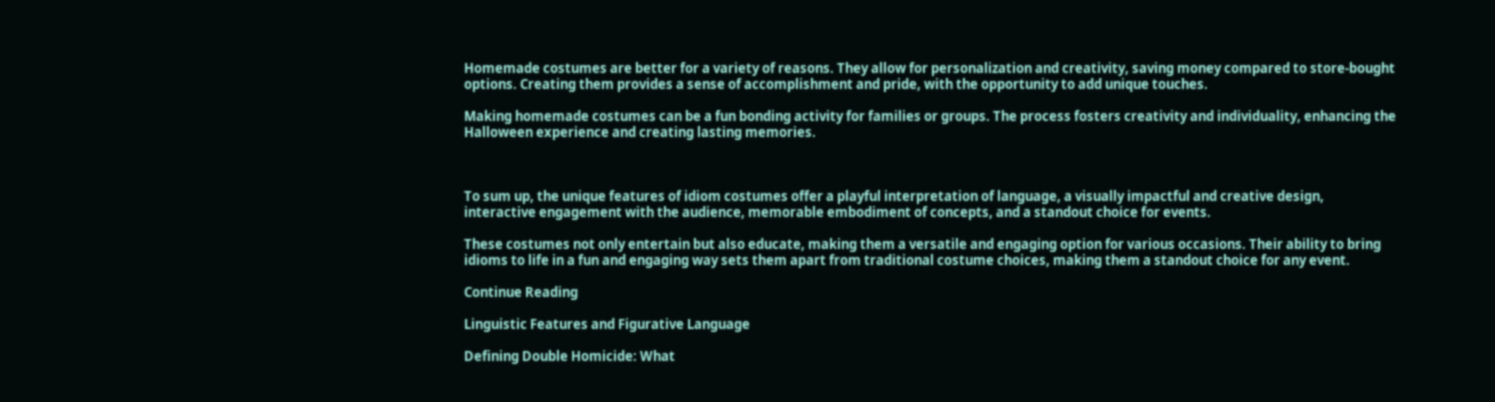Homemade costumes are better for a variety of reasons. They allow for personalization and creativity, saving money compared to store-bought options. Creating them provides a sense of accomplishment and pride, with the opportunity to add unique touches.

Making homemade costumes can be a fun bonding activity for families or groups. The process fosters creativity and individuality, enhancing the Halloween experience and creating lasting memories.



To sum up, the unique features of idiom costumes offer a playful interpretation of language, a visually impactful and creative design, interactive engagement with the audience, memorable embodiment of concepts, and a standout choice for events.

These costumes not only entertain but also educate, making them a versatile and engaging option for various occasions. Their ability to bring idioms to life in a fun and engaging way sets them apart from traditional costume choices, making them a standout choice for any event.

Continue Reading

Linguistic Features and Figurative Language

Defining Double Homicide: What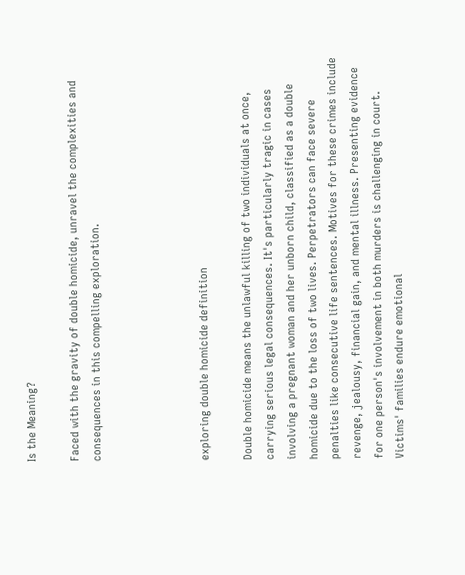Is the Meaning?

Faced with the gravity of double homicide, unravel the complexities and consequences in this compelling exploration.




exploring double homicide definition

Double homicide means the unlawful killing of two individuals at once, carrying serious legal consequences. It's particularly tragic in cases involving a pregnant woman and her unborn child, classified as a double homicide due to the loss of two lives. Perpetrators can face severe penalties like consecutive life sentences. Motives for these crimes include revenge, jealousy, financial gain, and mental illness. Presenting evidence for one person's involvement in both murders is challenging in court. Victims' families endure emotional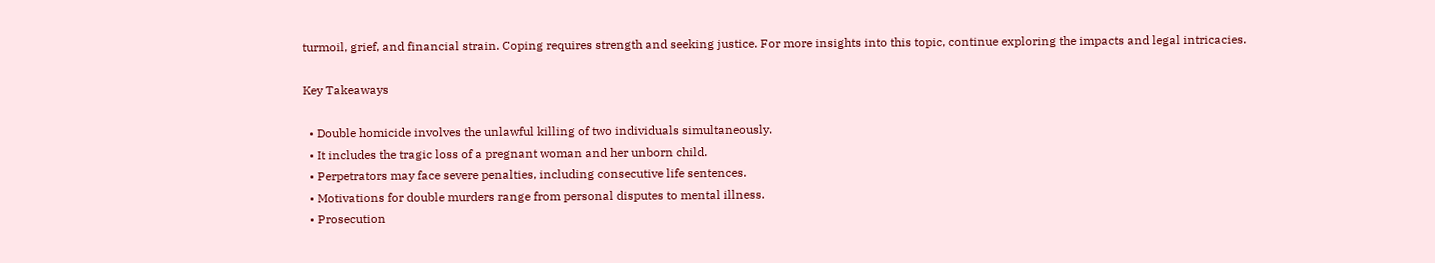turmoil, grief, and financial strain. Coping requires strength and seeking justice. For more insights into this topic, continue exploring the impacts and legal intricacies.

Key Takeaways

  • Double homicide involves the unlawful killing of two individuals simultaneously.
  • It includes the tragic loss of a pregnant woman and her unborn child.
  • Perpetrators may face severe penalties, including consecutive life sentences.
  • Motivations for double murders range from personal disputes to mental illness.
  • Prosecution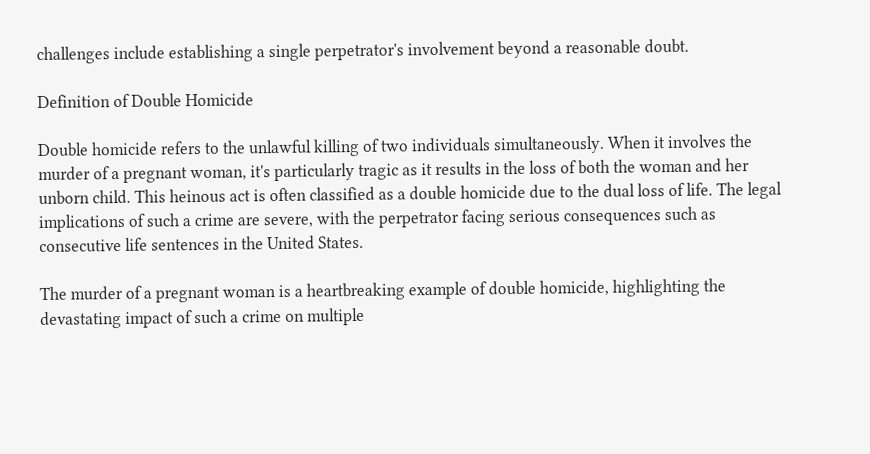challenges include establishing a single perpetrator's involvement beyond a reasonable doubt.

Definition of Double Homicide

Double homicide refers to the unlawful killing of two individuals simultaneously. When it involves the murder of a pregnant woman, it's particularly tragic as it results in the loss of both the woman and her unborn child. This heinous act is often classified as a double homicide due to the dual loss of life. The legal implications of such a crime are severe, with the perpetrator facing serious consequences such as consecutive life sentences in the United States.

The murder of a pregnant woman is a heartbreaking example of double homicide, highlighting the devastating impact of such a crime on multiple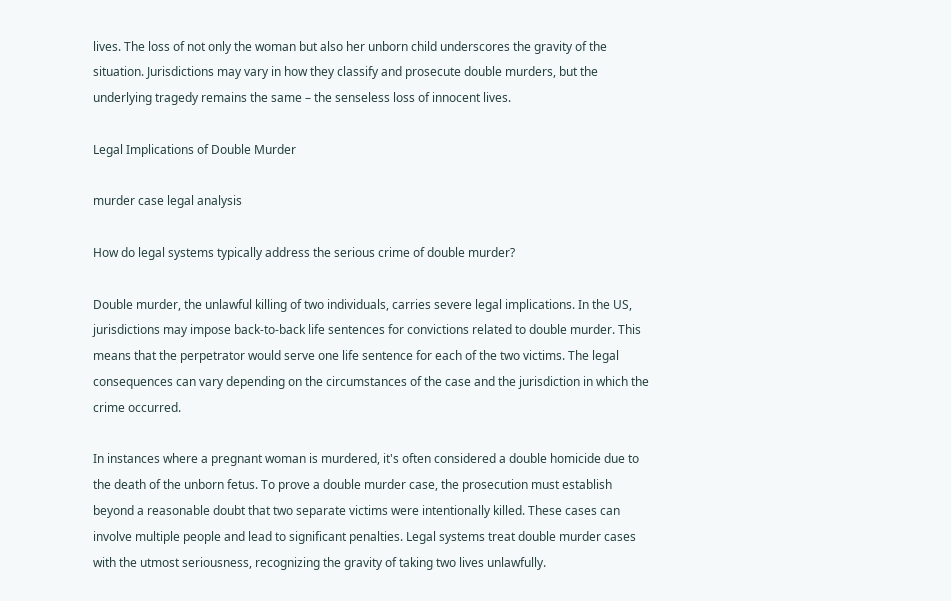lives. The loss of not only the woman but also her unborn child underscores the gravity of the situation. Jurisdictions may vary in how they classify and prosecute double murders, but the underlying tragedy remains the same – the senseless loss of innocent lives.

Legal Implications of Double Murder

murder case legal analysis

How do legal systems typically address the serious crime of double murder?

Double murder, the unlawful killing of two individuals, carries severe legal implications. In the US, jurisdictions may impose back-to-back life sentences for convictions related to double murder. This means that the perpetrator would serve one life sentence for each of the two victims. The legal consequences can vary depending on the circumstances of the case and the jurisdiction in which the crime occurred.

In instances where a pregnant woman is murdered, it's often considered a double homicide due to the death of the unborn fetus. To prove a double murder case, the prosecution must establish beyond a reasonable doubt that two separate victims were intentionally killed. These cases can involve multiple people and lead to significant penalties. Legal systems treat double murder cases with the utmost seriousness, recognizing the gravity of taking two lives unlawfully.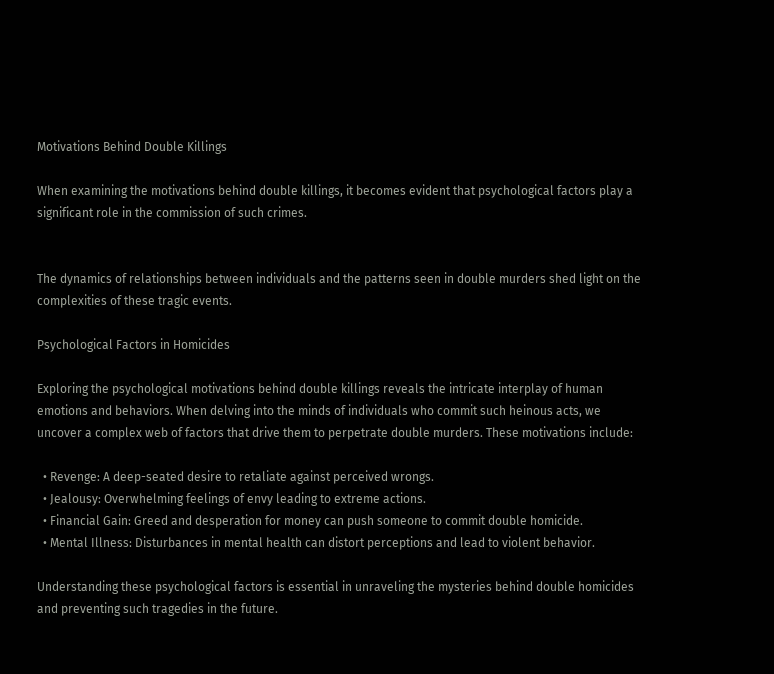Motivations Behind Double Killings

When examining the motivations behind double killings, it becomes evident that psychological factors play a significant role in the commission of such crimes.


The dynamics of relationships between individuals and the patterns seen in double murders shed light on the complexities of these tragic events.

Psychological Factors in Homicides

Exploring the psychological motivations behind double killings reveals the intricate interplay of human emotions and behaviors. When delving into the minds of individuals who commit such heinous acts, we uncover a complex web of factors that drive them to perpetrate double murders. These motivations include:

  • Revenge: A deep-seated desire to retaliate against perceived wrongs.
  • Jealousy: Overwhelming feelings of envy leading to extreme actions.
  • Financial Gain: Greed and desperation for money can push someone to commit double homicide.
  • Mental Illness: Disturbances in mental health can distort perceptions and lead to violent behavior.

Understanding these psychological factors is essential in unraveling the mysteries behind double homicides and preventing such tragedies in the future.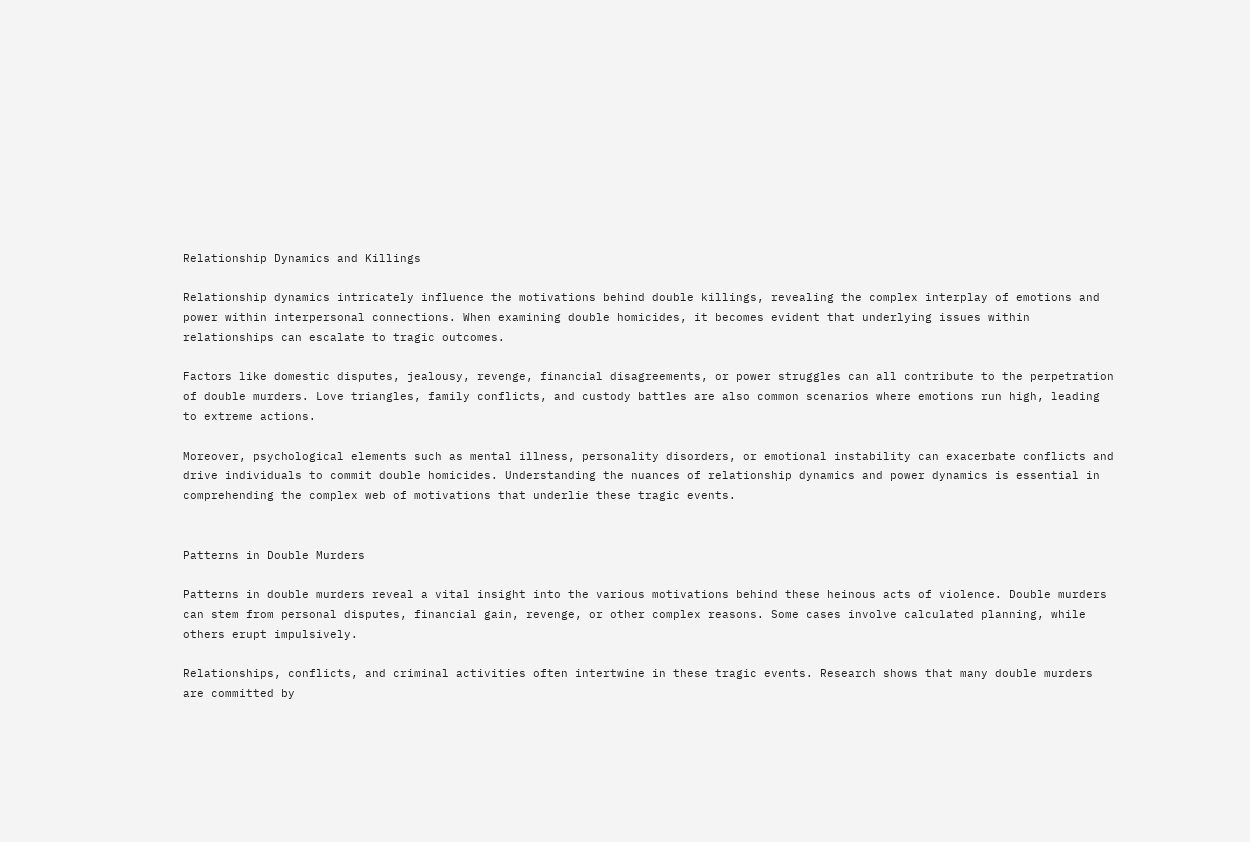Relationship Dynamics and Killings

Relationship dynamics intricately influence the motivations behind double killings, revealing the complex interplay of emotions and power within interpersonal connections. When examining double homicides, it becomes evident that underlying issues within relationships can escalate to tragic outcomes.

Factors like domestic disputes, jealousy, revenge, financial disagreements, or power struggles can all contribute to the perpetration of double murders. Love triangles, family conflicts, and custody battles are also common scenarios where emotions run high, leading to extreme actions.

Moreover, psychological elements such as mental illness, personality disorders, or emotional instability can exacerbate conflicts and drive individuals to commit double homicides. Understanding the nuances of relationship dynamics and power dynamics is essential in comprehending the complex web of motivations that underlie these tragic events.


Patterns in Double Murders

Patterns in double murders reveal a vital insight into the various motivations behind these heinous acts of violence. Double murders can stem from personal disputes, financial gain, revenge, or other complex reasons. Some cases involve calculated planning, while others erupt impulsively.

Relationships, conflicts, and criminal activities often intertwine in these tragic events. Research shows that many double murders are committed by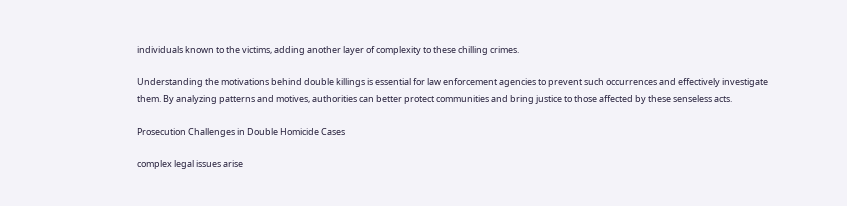individuals known to the victims, adding another layer of complexity to these chilling crimes.

Understanding the motivations behind double killings is essential for law enforcement agencies to prevent such occurrences and effectively investigate them. By analyzing patterns and motives, authorities can better protect communities and bring justice to those affected by these senseless acts.

Prosecution Challenges in Double Homicide Cases

complex legal issues arise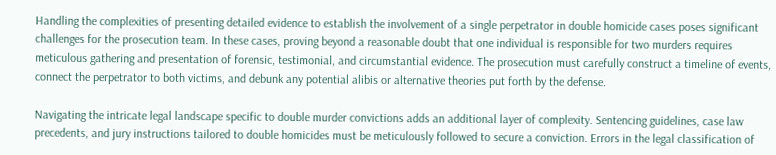Handling the complexities of presenting detailed evidence to establish the involvement of a single perpetrator in double homicide cases poses significant challenges for the prosecution team. In these cases, proving beyond a reasonable doubt that one individual is responsible for two murders requires meticulous gathering and presentation of forensic, testimonial, and circumstantial evidence. The prosecution must carefully construct a timeline of events, connect the perpetrator to both victims, and debunk any potential alibis or alternative theories put forth by the defense.

Navigating the intricate legal landscape specific to double murder convictions adds an additional layer of complexity. Sentencing guidelines, case law precedents, and jury instructions tailored to double homicides must be meticulously followed to secure a conviction. Errors in the legal classification of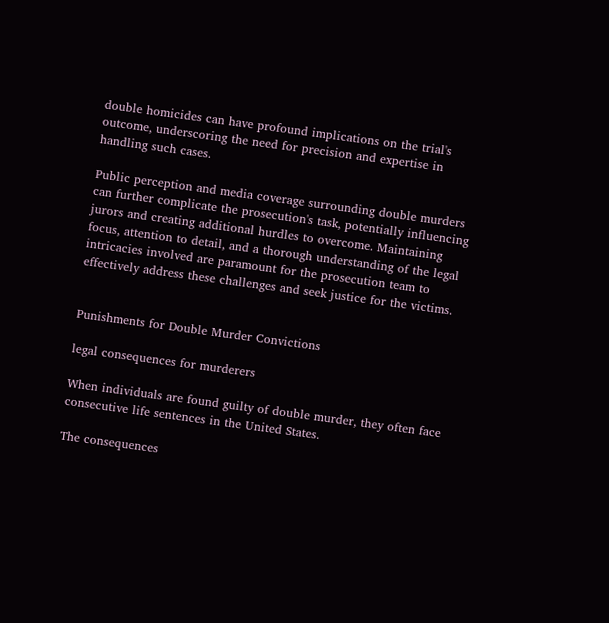double homicides can have profound implications on the trial's outcome, underscoring the need for precision and expertise in handling such cases.

Public perception and media coverage surrounding double murders can further complicate the prosecution's task, potentially influencing jurors and creating additional hurdles to overcome. Maintaining focus, attention to detail, and a thorough understanding of the legal intricacies involved are paramount for the prosecution team to effectively address these challenges and seek justice for the victims.


Punishments for Double Murder Convictions

legal consequences for murderers

When individuals are found guilty of double murder, they often face consecutive life sentences in the United States.

The consequences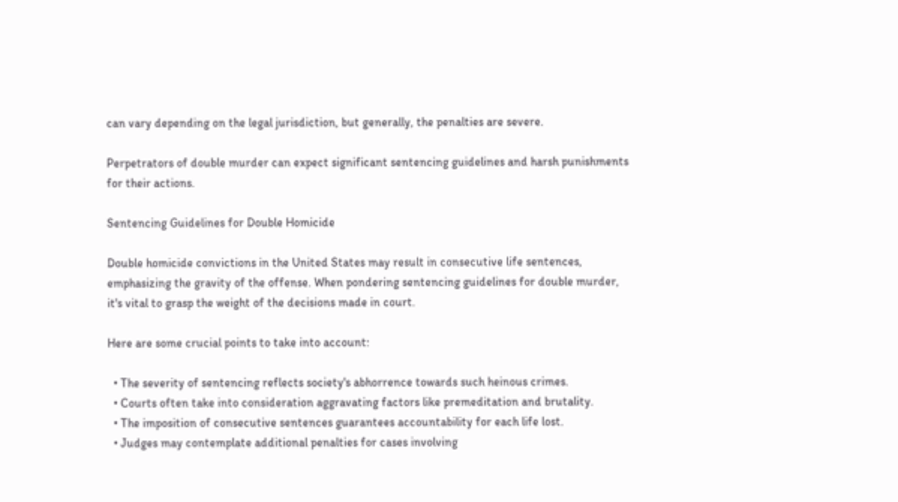can vary depending on the legal jurisdiction, but generally, the penalties are severe.

Perpetrators of double murder can expect significant sentencing guidelines and harsh punishments for their actions.

Sentencing Guidelines for Double Homicide

Double homicide convictions in the United States may result in consecutive life sentences, emphasizing the gravity of the offense. When pondering sentencing guidelines for double murder, it's vital to grasp the weight of the decisions made in court.

Here are some crucial points to take into account:

  • The severity of sentencing reflects society's abhorrence towards such heinous crimes.
  • Courts often take into consideration aggravating factors like premeditation and brutality.
  • The imposition of consecutive sentences guarantees accountability for each life lost.
  • Judges may contemplate additional penalties for cases involving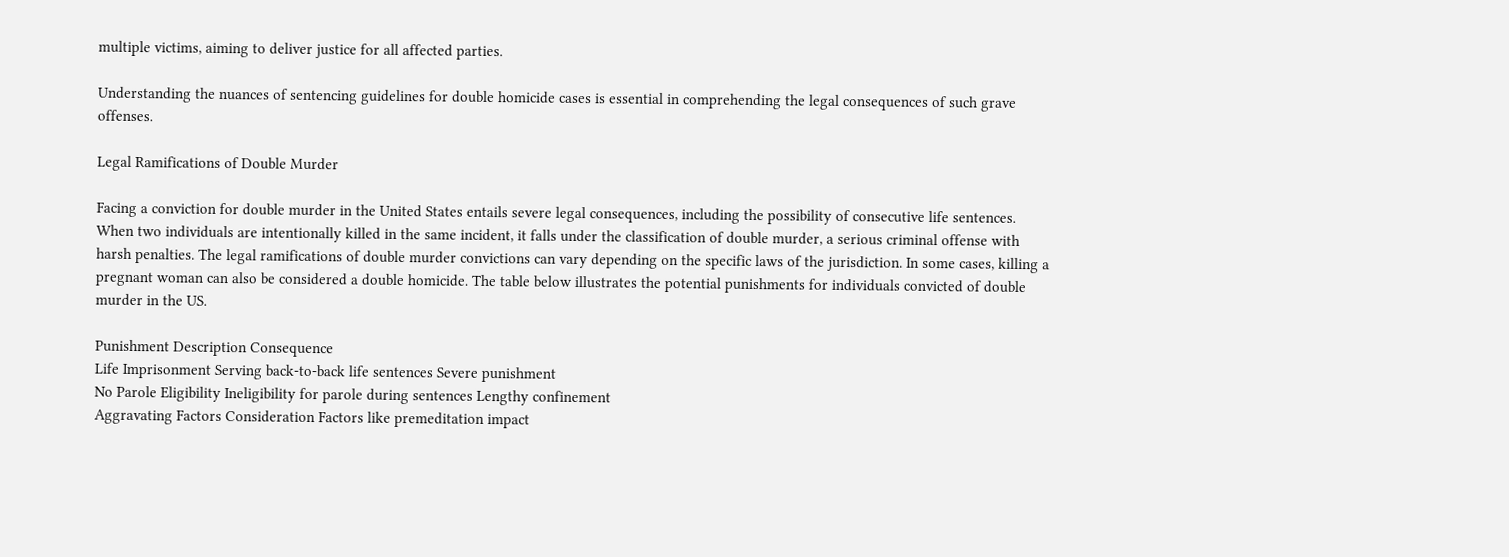multiple victims, aiming to deliver justice for all affected parties.

Understanding the nuances of sentencing guidelines for double homicide cases is essential in comprehending the legal consequences of such grave offenses.

Legal Ramifications of Double Murder

Facing a conviction for double murder in the United States entails severe legal consequences, including the possibility of consecutive life sentences. When two individuals are intentionally killed in the same incident, it falls under the classification of double murder, a serious criminal offense with harsh penalties. The legal ramifications of double murder convictions can vary depending on the specific laws of the jurisdiction. In some cases, killing a pregnant woman can also be considered a double homicide. The table below illustrates the potential punishments for individuals convicted of double murder in the US.

Punishment Description Consequence
Life Imprisonment Serving back-to-back life sentences Severe punishment
No Parole Eligibility Ineligibility for parole during sentences Lengthy confinement
Aggravating Factors Consideration Factors like premeditation impact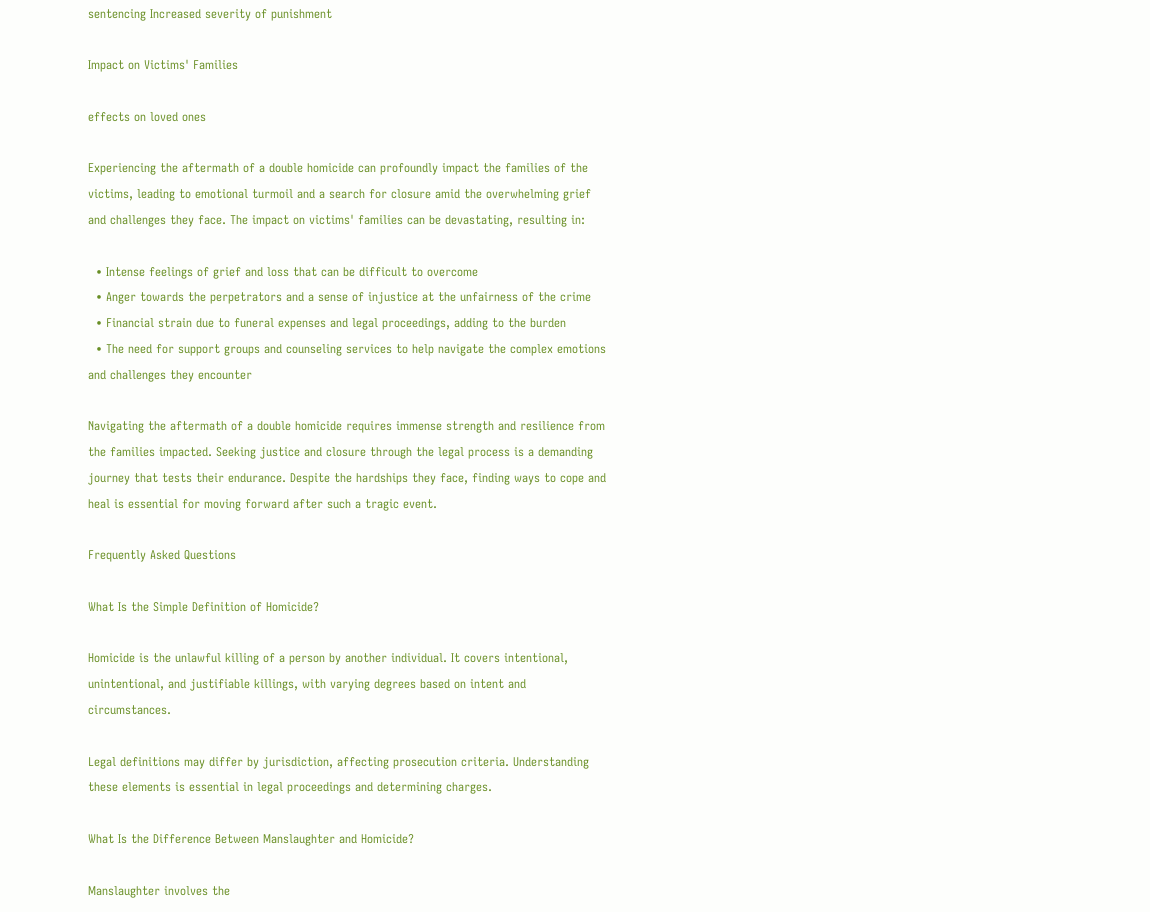sentencing Increased severity of punishment

Impact on Victims' Families

effects on loved ones

Experiencing the aftermath of a double homicide can profoundly impact the families of the victims, leading to emotional turmoil and a search for closure amid the overwhelming grief and challenges they face. The impact on victims' families can be devastating, resulting in:

  • Intense feelings of grief and loss that can be difficult to overcome
  • Anger towards the perpetrators and a sense of injustice at the unfairness of the crime
  • Financial strain due to funeral expenses and legal proceedings, adding to the burden
  • The need for support groups and counseling services to help navigate the complex emotions and challenges they encounter

Navigating the aftermath of a double homicide requires immense strength and resilience from the families impacted. Seeking justice and closure through the legal process is a demanding journey that tests their endurance. Despite the hardships they face, finding ways to cope and heal is essential for moving forward after such a tragic event.

Frequently Asked Questions

What Is the Simple Definition of Homicide?

Homicide is the unlawful killing of a person by another individual. It covers intentional, unintentional, and justifiable killings, with varying degrees based on intent and circumstances.

Legal definitions may differ by jurisdiction, affecting prosecution criteria. Understanding these elements is essential in legal proceedings and determining charges.

What Is the Difference Between Manslaughter and Homicide?

Manslaughter involves the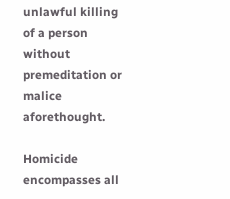unlawful killing of a person without premeditation or malice aforethought.

Homicide encompasses all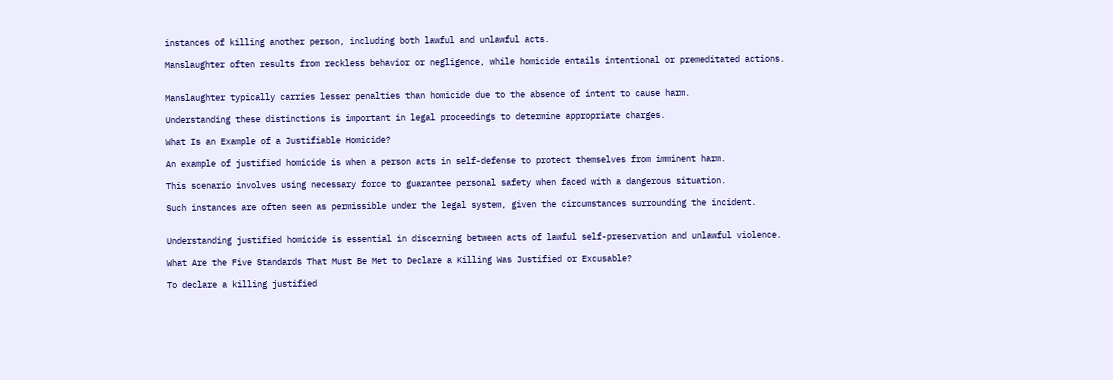instances of killing another person, including both lawful and unlawful acts.

Manslaughter often results from reckless behavior or negligence, while homicide entails intentional or premeditated actions.


Manslaughter typically carries lesser penalties than homicide due to the absence of intent to cause harm.

Understanding these distinctions is important in legal proceedings to determine appropriate charges.

What Is an Example of a Justifiable Homicide?

An example of justified homicide is when a person acts in self-defense to protect themselves from imminent harm.

This scenario involves using necessary force to guarantee personal safety when faced with a dangerous situation.

Such instances are often seen as permissible under the legal system, given the circumstances surrounding the incident.


Understanding justified homicide is essential in discerning between acts of lawful self-preservation and unlawful violence.

What Are the Five Standards That Must Be Met to Declare a Killing Was Justified or Excusable?

To declare a killing justified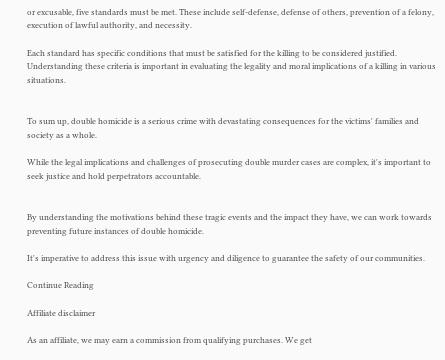or excusable, five standards must be met. These include self-defense, defense of others, prevention of a felony, execution of lawful authority, and necessity.

Each standard has specific conditions that must be satisfied for the killing to be considered justified. Understanding these criteria is important in evaluating the legality and moral implications of a killing in various situations.


To sum up, double homicide is a serious crime with devastating consequences for the victims' families and society as a whole.

While the legal implications and challenges of prosecuting double murder cases are complex, it's important to seek justice and hold perpetrators accountable.


By understanding the motivations behind these tragic events and the impact they have, we can work towards preventing future instances of double homicide.

It's imperative to address this issue with urgency and diligence to guarantee the safety of our communities.

Continue Reading

Affiliate disclaimer

As an affiliate, we may earn a commission from qualifying purchases. We get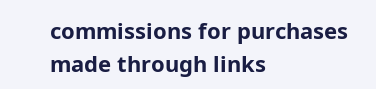commissions for purchases made through links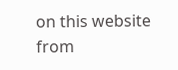on this website from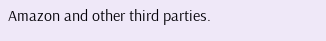Amazon and other third parties.